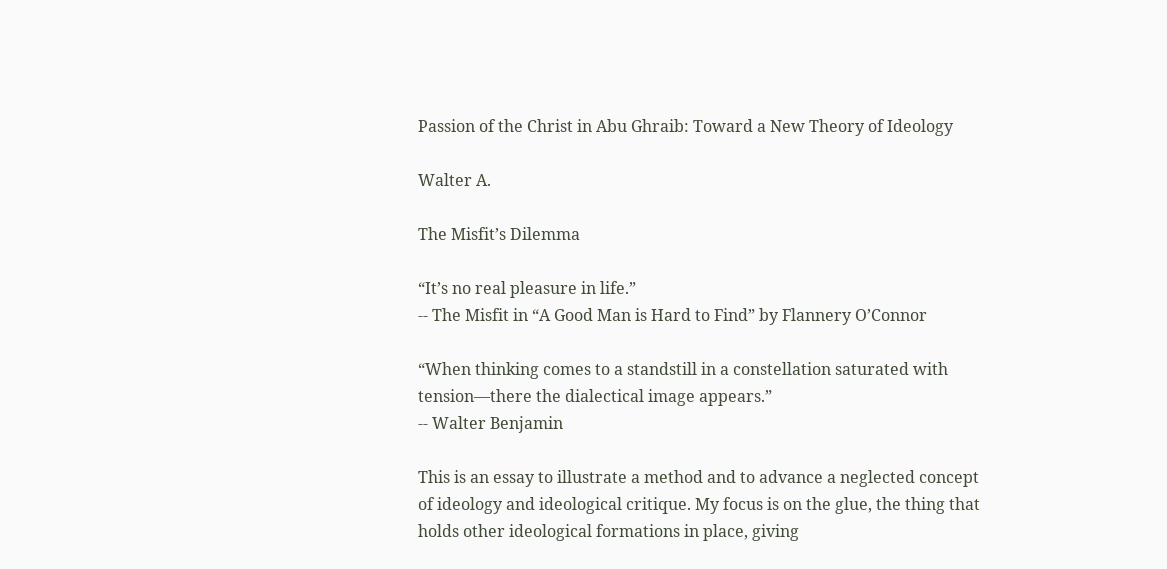Passion of the Christ in Abu Ghraib: Toward a New Theory of Ideology

Walter A.

The Misfit’s Dilemma

“It’s no real pleasure in life.”
-- The Misfit in “A Good Man is Hard to Find” by Flannery O’Connor

“When thinking comes to a standstill in a constellation saturated with tension—there the dialectical image appears.”
-- Walter Benjamin

This is an essay to illustrate a method and to advance a neglected concept of ideology and ideological critique. My focus is on the glue, the thing that holds other ideological formations in place, giving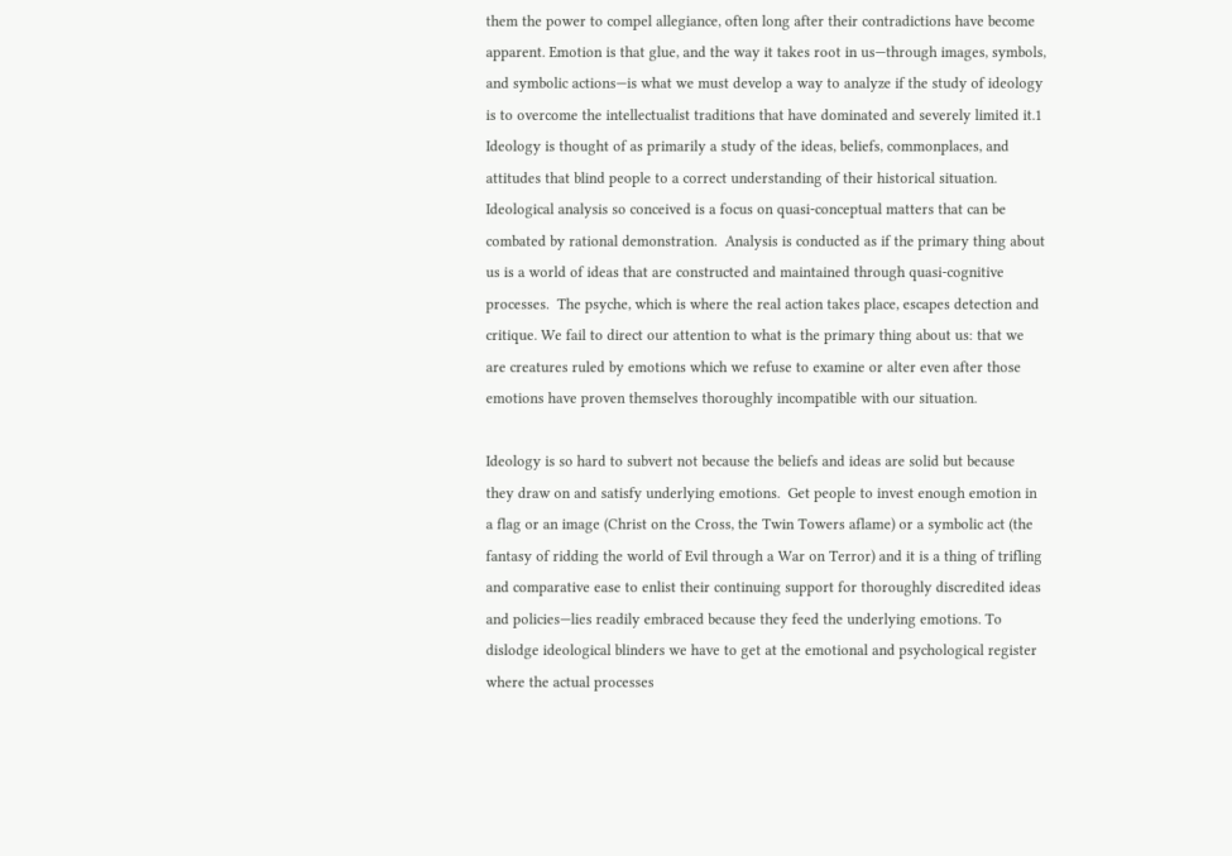them the power to compel allegiance, often long after their contradictions have become apparent. Emotion is that glue, and the way it takes root in us—through images, symbols, and symbolic actions—is what we must develop a way to analyze if the study of ideology is to overcome the intellectualist traditions that have dominated and severely limited it.1 Ideology is thought of as primarily a study of the ideas, beliefs, commonplaces, and attitudes that blind people to a correct understanding of their historical situation. Ideological analysis so conceived is a focus on quasi-conceptual matters that can be combated by rational demonstration.  Analysis is conducted as if the primary thing about us is a world of ideas that are constructed and maintained through quasi-cognitive processes.  The psyche, which is where the real action takes place, escapes detection and critique. We fail to direct our attention to what is the primary thing about us: that we are creatures ruled by emotions which we refuse to examine or alter even after those emotions have proven themselves thoroughly incompatible with our situation.

Ideology is so hard to subvert not because the beliefs and ideas are solid but because they draw on and satisfy underlying emotions.  Get people to invest enough emotion in a flag or an image (Christ on the Cross, the Twin Towers aflame) or a symbolic act (the fantasy of ridding the world of Evil through a War on Terror) and it is a thing of trifling and comparative ease to enlist their continuing support for thoroughly discredited ideas and policies—lies readily embraced because they feed the underlying emotions. To dislodge ideological blinders we have to get at the emotional and psychological register where the actual processes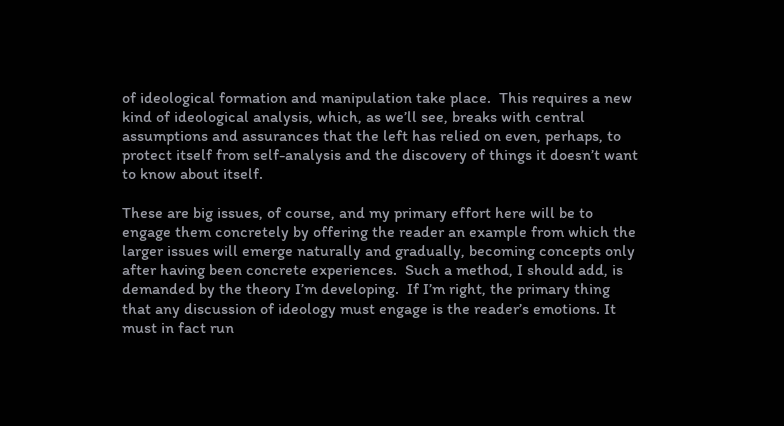of ideological formation and manipulation take place.  This requires a new kind of ideological analysis, which, as we’ll see, breaks with central assumptions and assurances that the left has relied on even, perhaps, to protect itself from self-analysis and the discovery of things it doesn’t want to know about itself.

These are big issues, of course, and my primary effort here will be to engage them concretely by offering the reader an example from which the larger issues will emerge naturally and gradually, becoming concepts only after having been concrete experiences.  Such a method, I should add, is demanded by the theory I’m developing.  If I’m right, the primary thing that any discussion of ideology must engage is the reader’s emotions. It must in fact run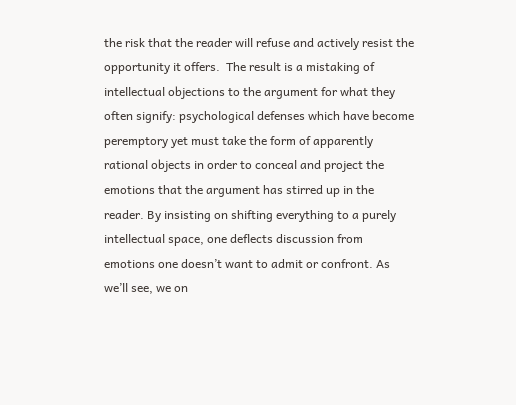the risk that the reader will refuse and actively resist the opportunity it offers.  The result is a mistaking of intellectual objections to the argument for what they often signify: psychological defenses which have become peremptory yet must take the form of apparently rational objects in order to conceal and project the emotions that the argument has stirred up in the reader. By insisting on shifting everything to a purely intellectual space, one deflects discussion from emotions one doesn’t want to admit or confront. As we’ll see, we on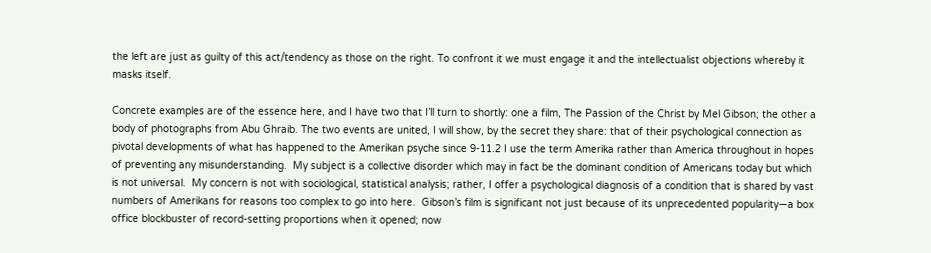the left are just as guilty of this act/tendency as those on the right. To confront it we must engage it and the intellectualist objections whereby it masks itself.

Concrete examples are of the essence here, and I have two that I’ll turn to shortly: one a film, The Passion of the Christ by Mel Gibson; the other a body of photographs from Abu Ghraib. The two events are united, I will show, by the secret they share: that of their psychological connection as pivotal developments of what has happened to the Amerikan psyche since 9-11.2 I use the term Amerika rather than America throughout in hopes of preventing any misunderstanding.  My subject is a collective disorder which may in fact be the dominant condition of Americans today but which is not universal.  My concern is not with sociological, statistical analysis; rather, I offer a psychological diagnosis of a condition that is shared by vast numbers of Amerikans for reasons too complex to go into here.  Gibson’s film is significant not just because of its unprecedented popularity—a box office blockbuster of record-setting proportions when it opened; now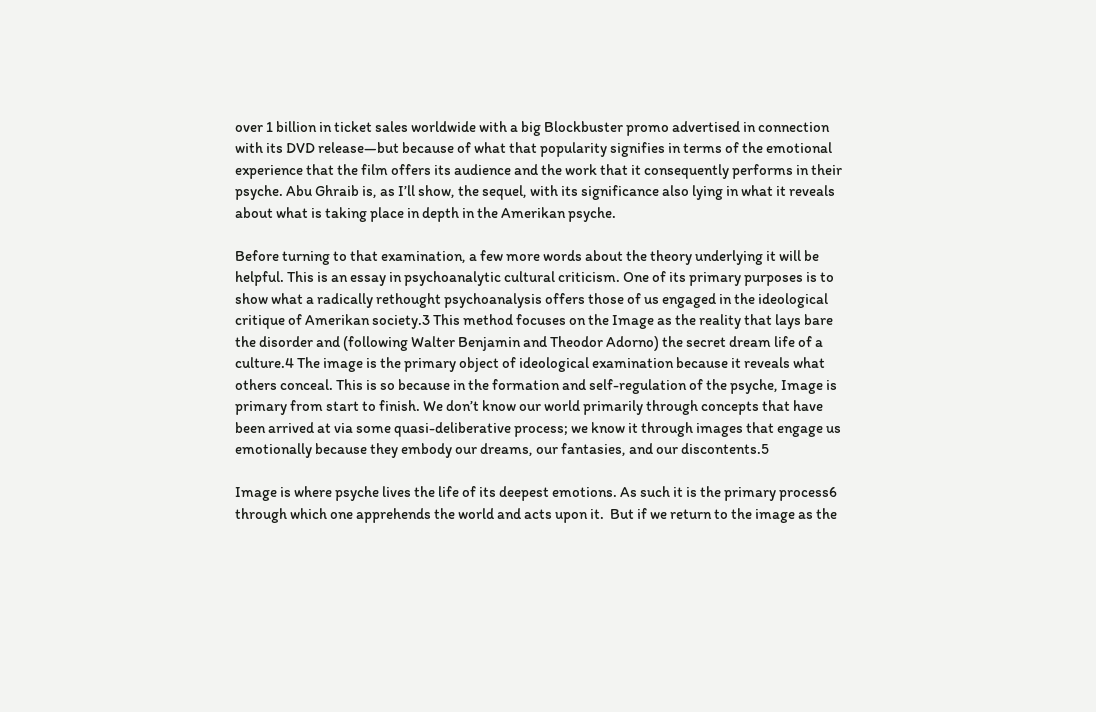over 1 billion in ticket sales worldwide with a big Blockbuster promo advertised in connection with its DVD release—but because of what that popularity signifies in terms of the emotional experience that the film offers its audience and the work that it consequently performs in their psyche. Abu Ghraib is, as I’ll show, the sequel, with its significance also lying in what it reveals about what is taking place in depth in the Amerikan psyche.

Before turning to that examination, a few more words about the theory underlying it will be helpful. This is an essay in psychoanalytic cultural criticism. One of its primary purposes is to show what a radically rethought psychoanalysis offers those of us engaged in the ideological critique of Amerikan society.3 This method focuses on the Image as the reality that lays bare the disorder and (following Walter Benjamin and Theodor Adorno) the secret dream life of a culture.4 The image is the primary object of ideological examination because it reveals what others conceal. This is so because in the formation and self-regulation of the psyche, Image is primary from start to finish. We don’t know our world primarily through concepts that have been arrived at via some quasi-deliberative process; we know it through images that engage us emotionally because they embody our dreams, our fantasies, and our discontents.5

Image is where psyche lives the life of its deepest emotions. As such it is the primary process6 through which one apprehends the world and acts upon it.  But if we return to the image as the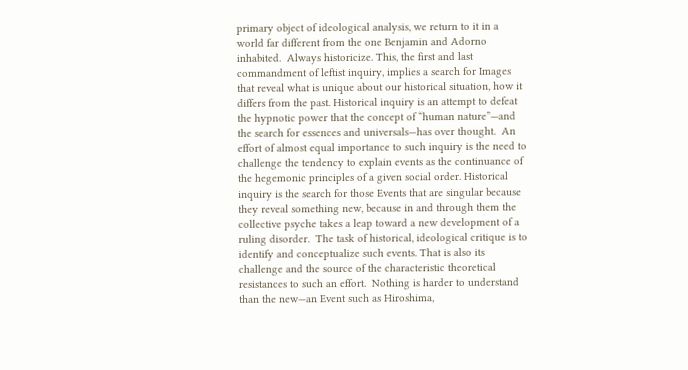primary object of ideological analysis, we return to it in a world far different from the one Benjamin and Adorno inhabited.  Always historicize. This, the first and last commandment of leftist inquiry, implies a search for Images that reveal what is unique about our historical situation, how it differs from the past. Historical inquiry is an attempt to defeat the hypnotic power that the concept of “human nature”—and the search for essences and universals—has over thought.  An effort of almost equal importance to such inquiry is the need to challenge the tendency to explain events as the continuance of the hegemonic principles of a given social order. Historical inquiry is the search for those Events that are singular because they reveal something new, because in and through them the collective psyche takes a leap toward a new development of a ruling disorder.  The task of historical, ideological critique is to identify and conceptualize such events. That is also its challenge and the source of the characteristic theoretical resistances to such an effort.  Nothing is harder to understand than the new—an Event such as Hiroshima,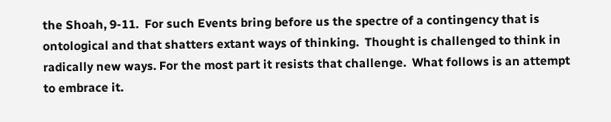the Shoah, 9-11.  For such Events bring before us the spectre of a contingency that is ontological and that shatters extant ways of thinking.  Thought is challenged to think in radically new ways. For the most part it resists that challenge.  What follows is an attempt to embrace it.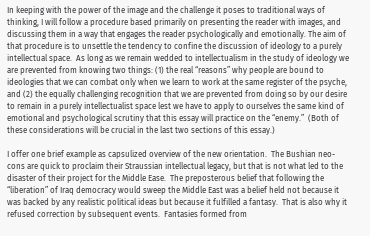In keeping with the power of the image and the challenge it poses to traditional ways of thinking, I will follow a procedure based primarily on presenting the reader with images, and discussing them in a way that engages the reader psychologically and emotionally. The aim of that procedure is to unsettle the tendency to confine the discussion of ideology to a purely intellectual space.  As long as we remain wedded to intellectualism in the study of ideology we are prevented from knowing two things: (1) the real “reasons” why people are bound to ideologies that we can combat only when we learn to work at the same register of the psyche, and (2) the equally challenging recognition that we are prevented from doing so by our desire to remain in a purely intellectualist space lest we have to apply to ourselves the same kind of emotional and psychological scrutiny that this essay will practice on the “enemy.”  (Both of these considerations will be crucial in the last two sections of this essay.)

I offer one brief example as capsulized overview of the new orientation.  The Bushian neo-cons are quick to proclaim their Straussian intellectual legacy, but that is not what led to the disaster of their project for the Middle Ease.  The preposterous belief that following the “liberation” of Iraq democracy would sweep the Middle East was a belief held not because it was backed by any realistic political ideas but because it fulfilled a fantasy.  That is also why it refused correction by subsequent events.  Fantasies formed from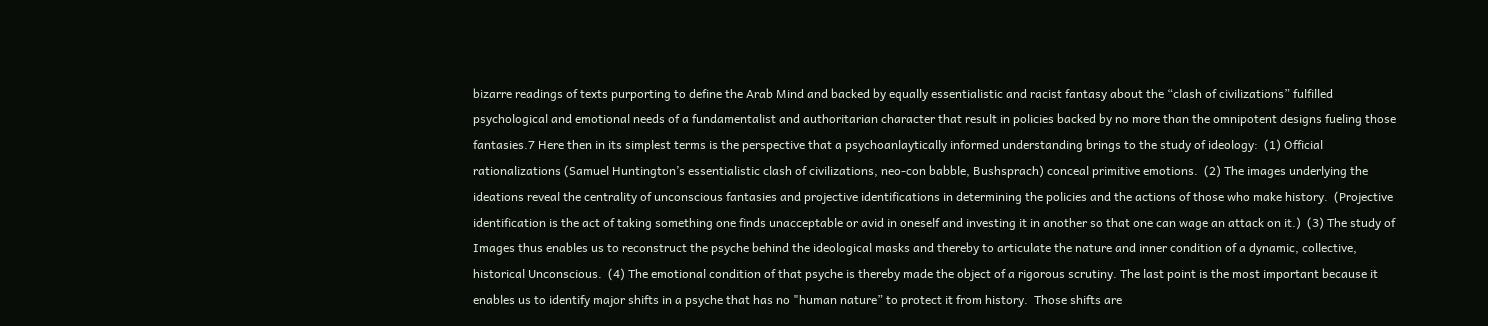bizarre readings of texts purporting to define the Arab Mind and backed by equally essentialistic and racist fantasy about the “clash of civilizations” fulfilled psychological and emotional needs of a fundamentalist and authoritarian character that result in policies backed by no more than the omnipotent designs fueling those fantasies.7 Here then in its simplest terms is the perspective that a psychoanlaytically informed understanding brings to the study of ideology:  (1) Official rationalizations (Samuel Huntington’s essentialistic clash of civilizations, neo-con babble, Bushsprach) conceal primitive emotions.  (2) The images underlying the ideations reveal the centrality of unconscious fantasies and projective identifications in determining the policies and the actions of those who make history.  (Projective identification is the act of taking something one finds unacceptable or avid in oneself and investing it in another so that one can wage an attack on it.)  (3) The study of Images thus enables us to reconstruct the psyche behind the ideological masks and thereby to articulate the nature and inner condition of a dynamic, collective, historical Unconscious.  (4) The emotional condition of that psyche is thereby made the object of a rigorous scrutiny. The last point is the most important because it enables us to identify major shifts in a psyche that has no "human nature” to protect it from history.  Those shifts are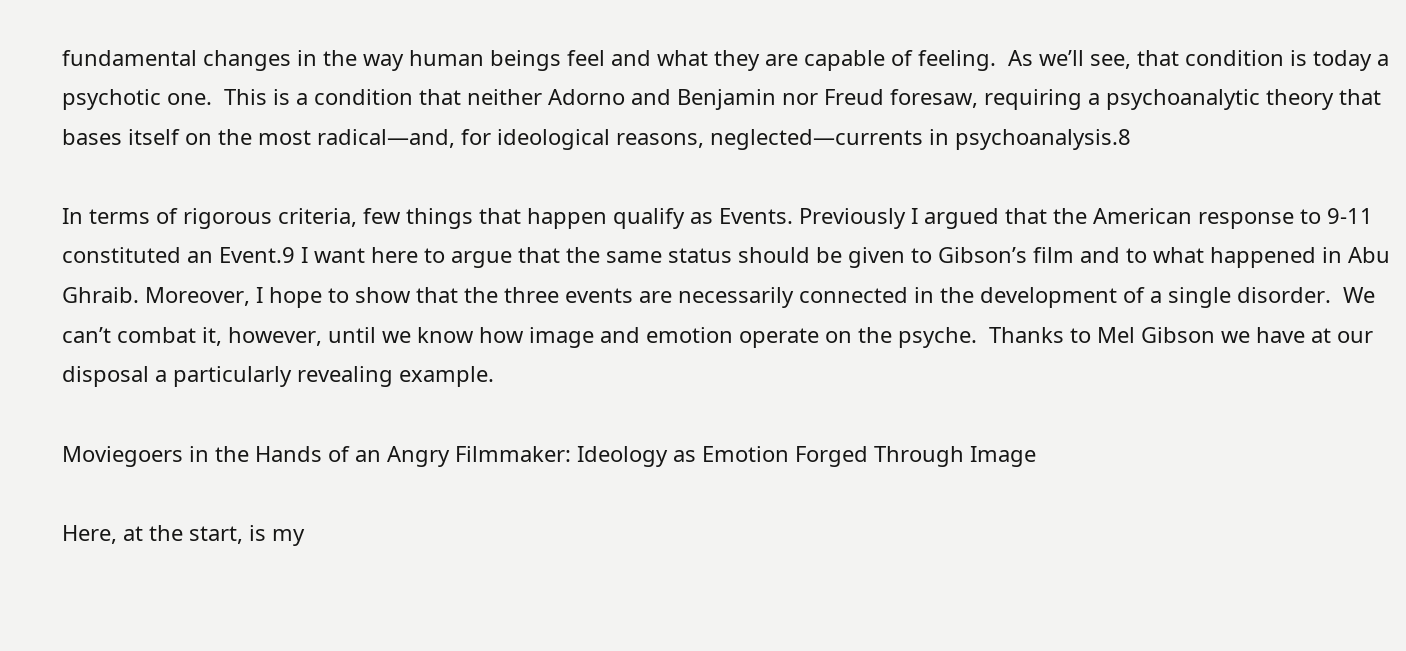fundamental changes in the way human beings feel and what they are capable of feeling.  As we’ll see, that condition is today a psychotic one.  This is a condition that neither Adorno and Benjamin nor Freud foresaw, requiring a psychoanalytic theory that bases itself on the most radical—and, for ideological reasons, neglected—currents in psychoanalysis.8

In terms of rigorous criteria, few things that happen qualify as Events. Previously I argued that the American response to 9-11 constituted an Event.9 I want here to argue that the same status should be given to Gibson’s film and to what happened in Abu Ghraib. Moreover, I hope to show that the three events are necessarily connected in the development of a single disorder.  We can’t combat it, however, until we know how image and emotion operate on the psyche.  Thanks to Mel Gibson we have at our disposal a particularly revealing example.

Moviegoers in the Hands of an Angry Filmmaker: Ideology as Emotion Forged Through Image

Here, at the start, is my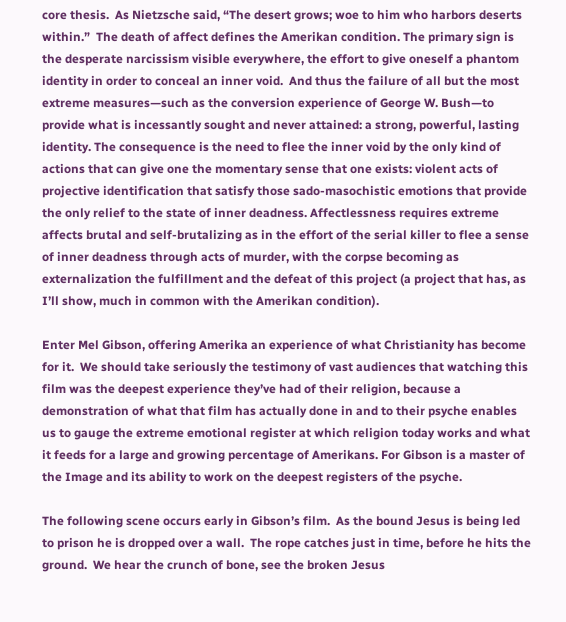core thesis.  As Nietzsche said, “The desert grows; woe to him who harbors deserts within.”  The death of affect defines the Amerikan condition. The primary sign is the desperate narcissism visible everywhere, the effort to give oneself a phantom identity in order to conceal an inner void.  And thus the failure of all but the most extreme measures—such as the conversion experience of George W. Bush—to provide what is incessantly sought and never attained: a strong, powerful, lasting identity. The consequence is the need to flee the inner void by the only kind of actions that can give one the momentary sense that one exists: violent acts of projective identification that satisfy those sado-masochistic emotions that provide the only relief to the state of inner deadness. Affectlessness requires extreme affects brutal and self-brutalizing as in the effort of the serial killer to flee a sense of inner deadness through acts of murder, with the corpse becoming as externalization the fulfillment and the defeat of this project (a project that has, as I’ll show, much in common with the Amerikan condition).

Enter Mel Gibson, offering Amerika an experience of what Christianity has become for it.  We should take seriously the testimony of vast audiences that watching this film was the deepest experience they’ve had of their religion, because a demonstration of what that film has actually done in and to their psyche enables us to gauge the extreme emotional register at which religion today works and what it feeds for a large and growing percentage of Amerikans. For Gibson is a master of the Image and its ability to work on the deepest registers of the psyche.

The following scene occurs early in Gibson’s film.  As the bound Jesus is being led to prison he is dropped over a wall.  The rope catches just in time, before he hits the ground.  We hear the crunch of bone, see the broken Jesus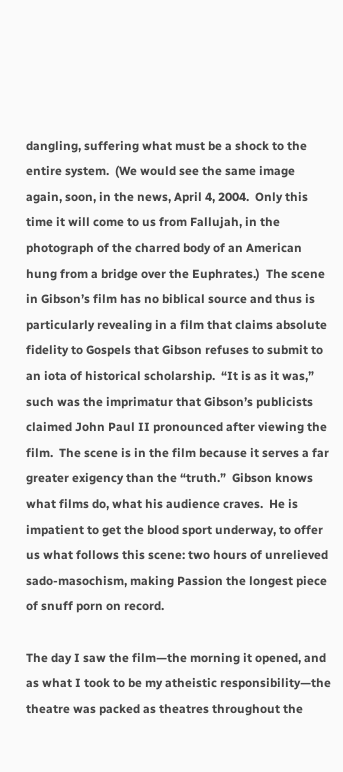dangling, suffering what must be a shock to the entire system.  (We would see the same image again, soon, in the news, April 4, 2004.  Only this time it will come to us from Fallujah, in the photograph of the charred body of an American hung from a bridge over the Euphrates.)  The scene in Gibson’s film has no biblical source and thus is particularly revealing in a film that claims absolute fidelity to Gospels that Gibson refuses to submit to an iota of historical scholarship.  “It is as it was,” such was the imprimatur that Gibson’s publicists claimed John Paul II pronounced after viewing the film.  The scene is in the film because it serves a far greater exigency than the “truth.”  Gibson knows what films do, what his audience craves.  He is impatient to get the blood sport underway, to offer us what follows this scene: two hours of unrelieved sado-masochism, making Passion the longest piece of snuff porn on record.

The day I saw the film—the morning it opened, and as what I took to be my atheistic responsibility—the theatre was packed as theatres throughout the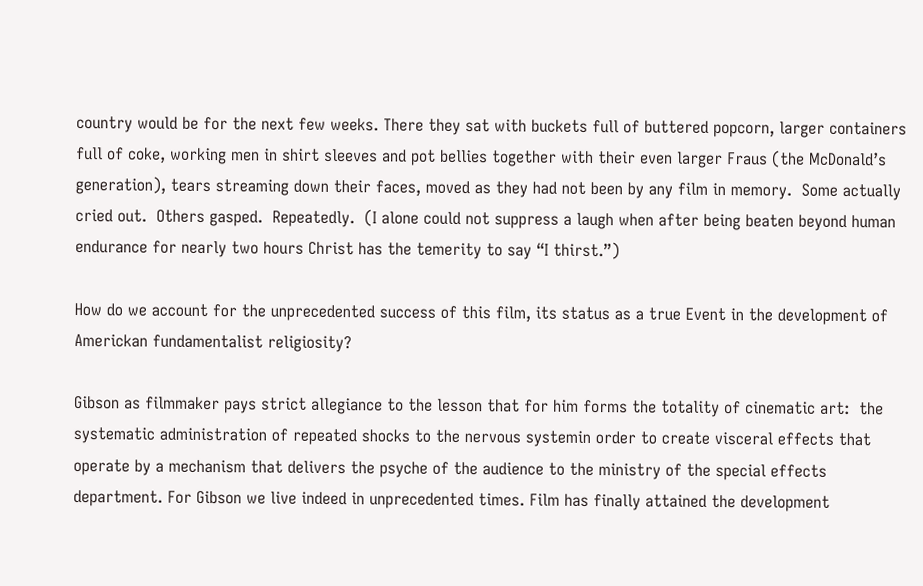country would be for the next few weeks. There they sat with buckets full of buttered popcorn, larger containers full of coke, working men in shirt sleeves and pot bellies together with their even larger Fraus (the McDonald’s generation), tears streaming down their faces, moved as they had not been by any film in memory.  Some actually cried out.  Others gasped.  Repeatedly.  (I alone could not suppress a laugh when after being beaten beyond human endurance for nearly two hours Christ has the temerity to say “I thirst.”)

How do we account for the unprecedented success of this film, its status as a true Event in the development of Americkan fundamentalist religiosity?

Gibson as filmmaker pays strict allegiance to the lesson that for him forms the totality of cinematic art:  the systematic administration of repeated shocks to the nervous systemin order to create visceral effects that operate by a mechanism that delivers the psyche of the audience to the ministry of the special effects department. For Gibson we live indeed in unprecedented times. Film has finally attained the development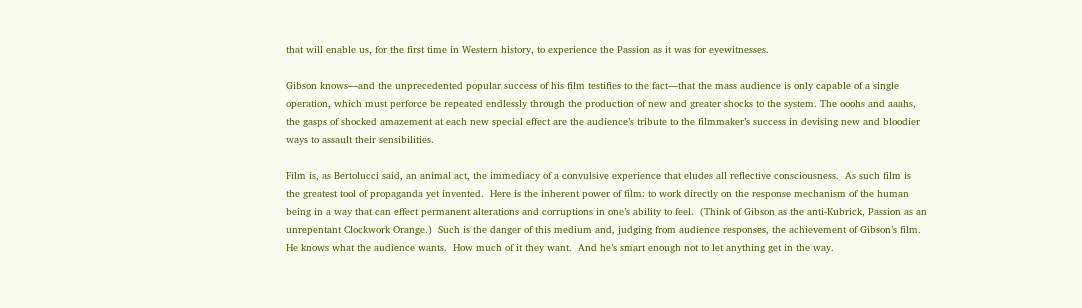that will enable us, for the first time in Western history, to experience the Passion as it was for eyewitnesses.

Gibson knows—and the unprecedented popular success of his film testifies to the fact—that the mass audience is only capable of a single operation, which must perforce be repeated endlessly through the production of new and greater shocks to the system. The ooohs and aaahs, the gasps of shocked amazement at each new special effect are the audience’s tribute to the filmmaker’s success in devising new and bloodier ways to assault their sensibilities.

Film is, as Bertolucci said, an animal act, the immediacy of a convulsive experience that eludes all reflective consciousness.  As such film is the greatest tool of propaganda yet invented.  Here is the inherent power of film: to work directly on the response mechanism of the human being in a way that can effect permanent alterations and corruptions in one’s ability to feel.  (Think of Gibson as the anti-Kubrick, Passion as an unrepentant Clockwork Orange.)  Such is the danger of this medium and, judging from audience responses, the achievement of Gibson’s film. He knows what the audience wants.  How much of it they want.  And he’s smart enough not to let anything get in the way.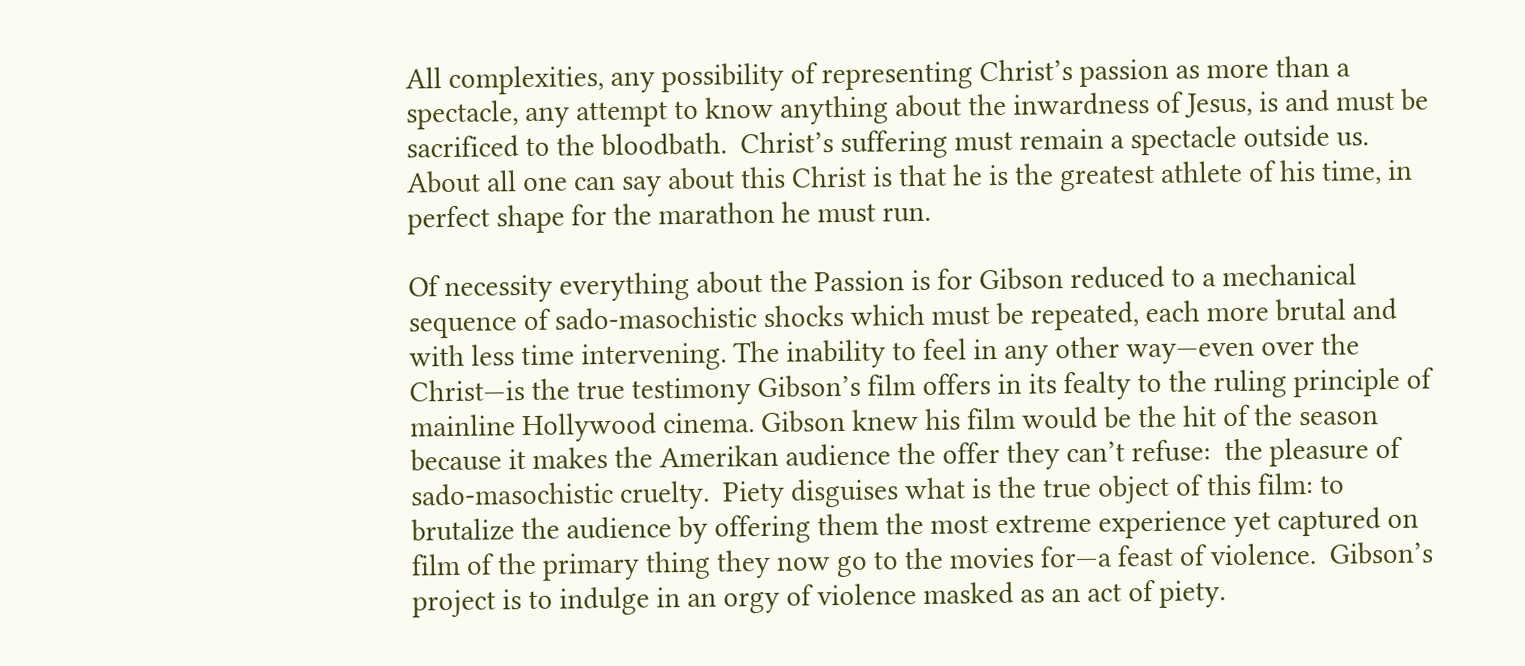All complexities, any possibility of representing Christ’s passion as more than a spectacle, any attempt to know anything about the inwardness of Jesus, is and must be sacrificed to the bloodbath.  Christ’s suffering must remain a spectacle outside us.  About all one can say about this Christ is that he is the greatest athlete of his time, in perfect shape for the marathon he must run.

Of necessity everything about the Passion is for Gibson reduced to a mechanical sequence of sado-masochistic shocks which must be repeated, each more brutal and with less time intervening. The inability to feel in any other way—even over the Christ—is the true testimony Gibson’s film offers in its fealty to the ruling principle of mainline Hollywood cinema. Gibson knew his film would be the hit of the season because it makes the Amerikan audience the offer they can’t refuse:  the pleasure of sado-masochistic cruelty.  Piety disguises what is the true object of this film: to brutalize the audience by offering them the most extreme experience yet captured on film of the primary thing they now go to the movies for—a feast of violence.  Gibson’s project is to indulge in an orgy of violence masked as an act of piety.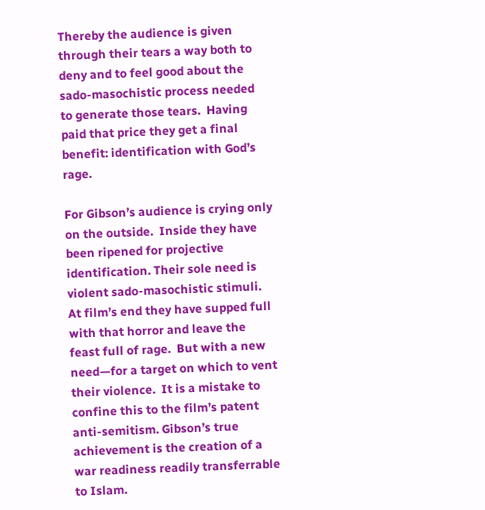Thereby the audience is given through their tears a way both to deny and to feel good about the sado-masochistic process needed to generate those tears.  Having paid that price they get a final benefit: identification with God’s rage.

For Gibson’s audience is crying only on the outside.  Inside they have been ripened for projective identification. Their sole need is violent sado-masochistic stimuli.  At film’s end they have supped full with that horror and leave the feast full of rage.  But with a new need—for a target on which to vent their violence.  It is a mistake to confine this to the film’s patent anti-semitism. Gibson’s true achievement is the creation of a war readiness readily transferrable to Islam.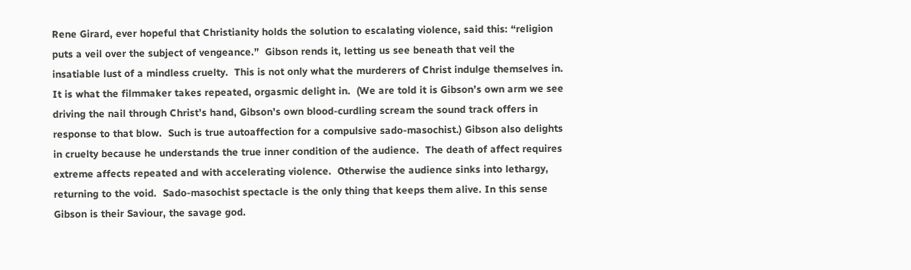Rene Girard, ever hopeful that Christianity holds the solution to escalating violence, said this: “religion puts a veil over the subject of vengeance.”  Gibson rends it, letting us see beneath that veil the insatiable lust of a mindless cruelty.  This is not only what the murderers of Christ indulge themselves in.  It is what the filmmaker takes repeated, orgasmic delight in.  (We are told it is Gibson’s own arm we see driving the nail through Christ’s hand, Gibson’s own blood-curdling scream the sound track offers in response to that blow.  Such is true autoaffection for a compulsive sado-masochist.) Gibson also delights in cruelty because he understands the true inner condition of the audience.  The death of affect requires extreme affects repeated and with accelerating violence.  Otherwise the audience sinks into lethargy, returning to the void.  Sado-masochist spectacle is the only thing that keeps them alive. In this sense Gibson is their Saviour, the savage god.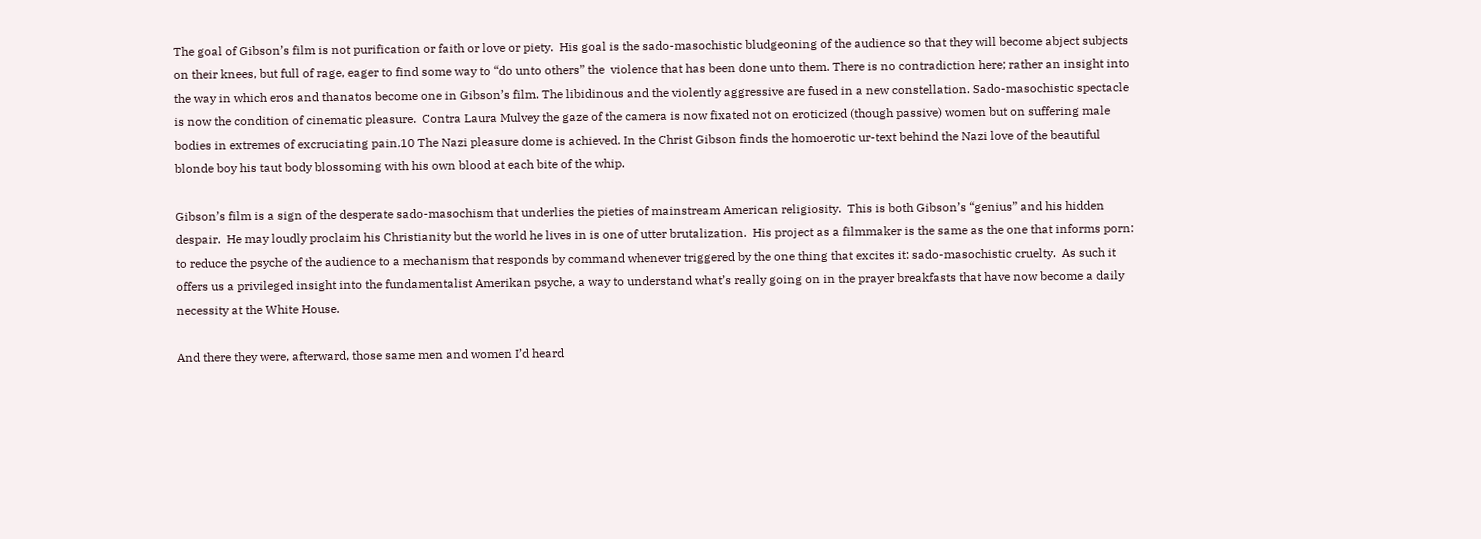The goal of Gibson’s film is not purification or faith or love or piety.  His goal is the sado-masochistic bludgeoning of the audience so that they will become abject subjects on their knees, but full of rage, eager to find some way to “do unto others” the  violence that has been done unto them. There is no contradiction here; rather an insight into the way in which eros and thanatos become one in Gibson’s film. The libidinous and the violently aggressive are fused in a new constellation. Sado-masochistic spectacle is now the condition of cinematic pleasure.  Contra Laura Mulvey the gaze of the camera is now fixated not on eroticized (though passive) women but on suffering male bodies in extremes of excruciating pain.10 The Nazi pleasure dome is achieved. In the Christ Gibson finds the homoerotic ur-text behind the Nazi love of the beautiful blonde boy his taut body blossoming with his own blood at each bite of the whip.

Gibson’s film is a sign of the desperate sado-masochism that underlies the pieties of mainstream American religiosity.  This is both Gibson’s “genius” and his hidden despair.  He may loudly proclaim his Christianity but the world he lives in is one of utter brutalization.  His project as a filmmaker is the same as the one that informs porn: to reduce the psyche of the audience to a mechanism that responds by command whenever triggered by the one thing that excites it: sado-masochistic cruelty.  As such it offers us a privileged insight into the fundamentalist Amerikan psyche, a way to understand what’s really going on in the prayer breakfasts that have now become a daily necessity at the White House.

And there they were, afterward, those same men and women I’d heard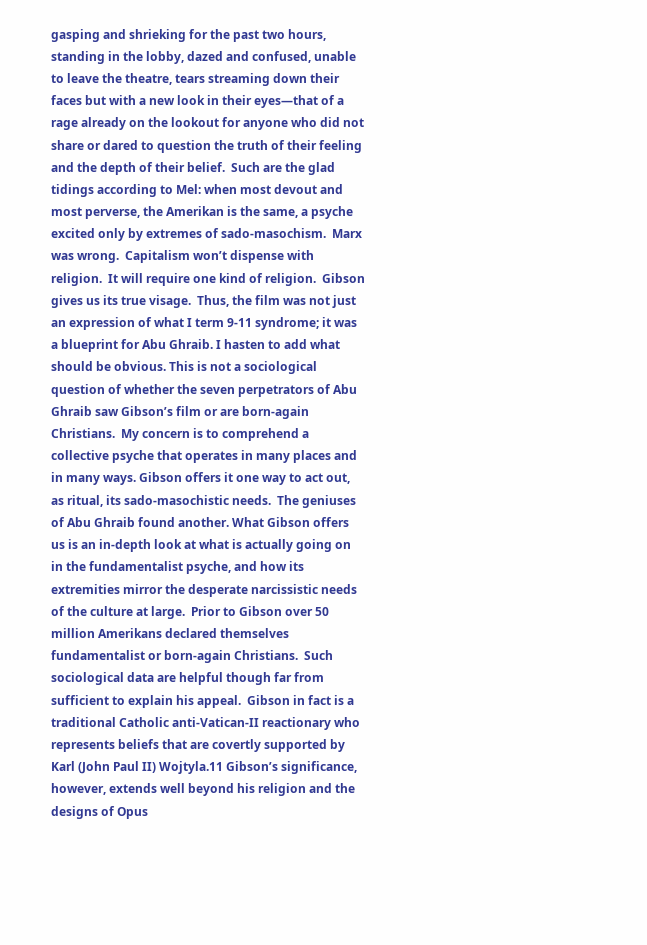gasping and shrieking for the past two hours, standing in the lobby, dazed and confused, unable to leave the theatre, tears streaming down their faces but with a new look in their eyes—that of a rage already on the lookout for anyone who did not share or dared to question the truth of their feeling and the depth of their belief.  Such are the glad tidings according to Mel: when most devout and most perverse, the Amerikan is the same, a psyche excited only by extremes of sado-masochism.  Marx was wrong.  Capitalism won’t dispense with religion.  It will require one kind of religion.  Gibson gives us its true visage.  Thus, the film was not just an expression of what I term 9-11 syndrome; it was a blueprint for Abu Ghraib. I hasten to add what should be obvious. This is not a sociological question of whether the seven perpetrators of Abu Ghraib saw Gibson’s film or are born-again Christians.  My concern is to comprehend a collective psyche that operates in many places and in many ways. Gibson offers it one way to act out, as ritual, its sado-masochistic needs.  The geniuses of Abu Ghraib found another. What Gibson offers us is an in-depth look at what is actually going on in the fundamentalist psyche, and how its extremities mirror the desperate narcissistic needs of the culture at large.  Prior to Gibson over 50 million Amerikans declared themselves fundamentalist or born-again Christians.  Such sociological data are helpful though far from sufficient to explain his appeal.  Gibson in fact is a traditional Catholic anti-Vatican-II reactionary who represents beliefs that are covertly supported by Karl (John Paul II) Wojtyla.11 Gibson’s significance, however, extends well beyond his religion and the designs of Opus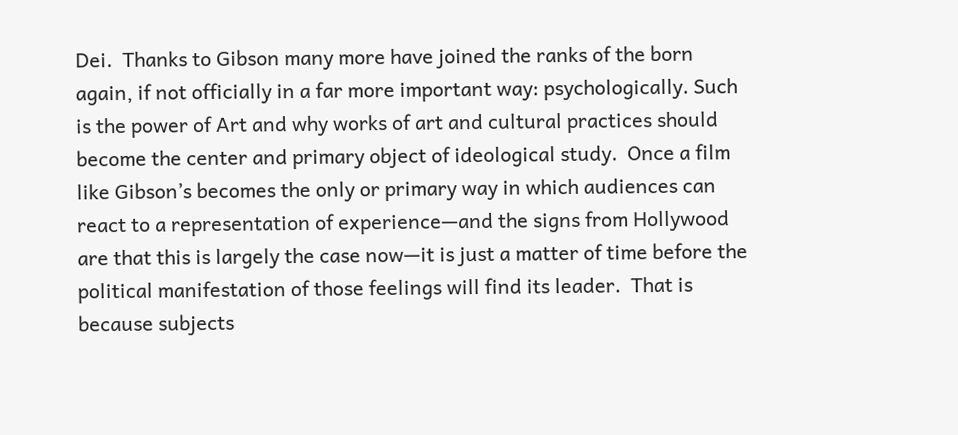Dei.  Thanks to Gibson many more have joined the ranks of the born again, if not officially in a far more important way: psychologically. Such is the power of Art and why works of art and cultural practices should become the center and primary object of ideological study.  Once a film like Gibson’s becomes the only or primary way in which audiences can react to a representation of experience—and the signs from Hollywood are that this is largely the case now—it is just a matter of time before the political manifestation of those feelings will find its leader.  That is because subjects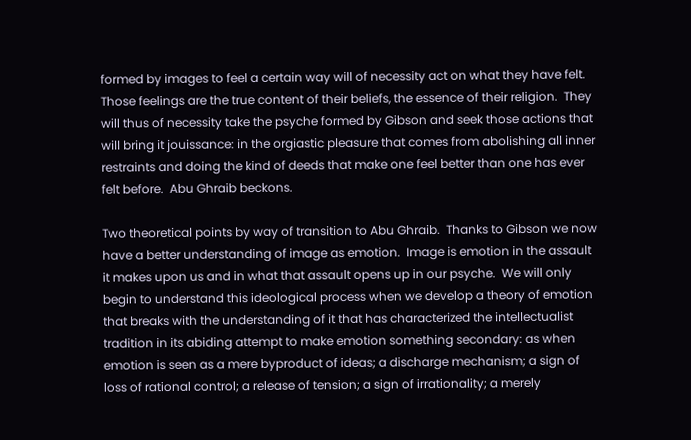formed by images to feel a certain way will of necessity act on what they have felt.  Those feelings are the true content of their beliefs, the essence of their religion.  They will thus of necessity take the psyche formed by Gibson and seek those actions that will bring it jouissance: in the orgiastic pleasure that comes from abolishing all inner restraints and doing the kind of deeds that make one feel better than one has ever felt before.  Abu Ghraib beckons.

Two theoretical points by way of transition to Abu Ghraib.  Thanks to Gibson we now have a better understanding of image as emotion.  Image is emotion in the assault it makes upon us and in what that assault opens up in our psyche.  We will only begin to understand this ideological process when we develop a theory of emotion that breaks with the understanding of it that has characterized the intellectualist tradition in its abiding attempt to make emotion something secondary: as when emotion is seen as a mere byproduct of ideas; a discharge mechanism; a sign of loss of rational control; a release of tension; a sign of irrationality; a merely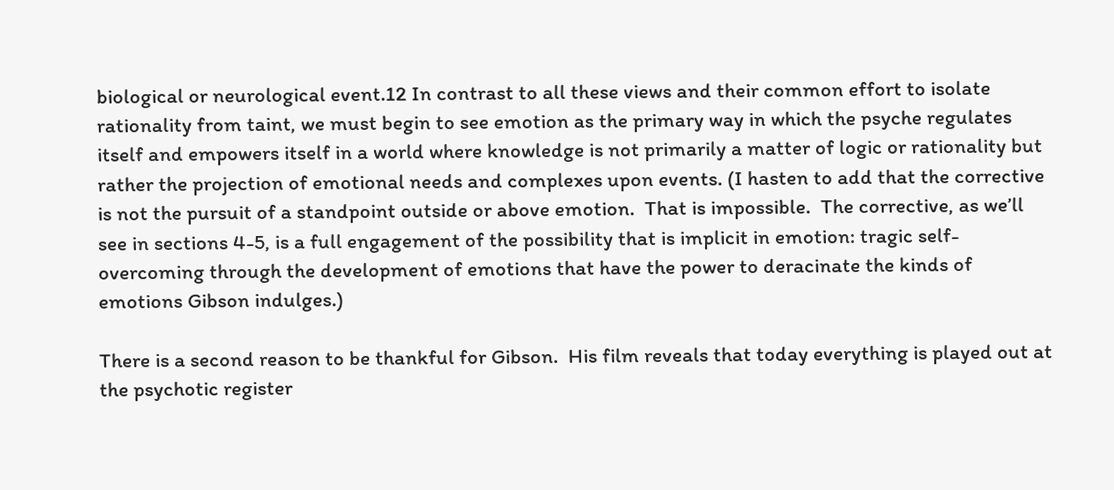biological or neurological event.12 In contrast to all these views and their common effort to isolate rationality from taint, we must begin to see emotion as the primary way in which the psyche regulates itself and empowers itself in a world where knowledge is not primarily a matter of logic or rationality but rather the projection of emotional needs and complexes upon events. (I hasten to add that the corrective is not the pursuit of a standpoint outside or above emotion.  That is impossible.  The corrective, as we’ll see in sections 4-5, is a full engagement of the possibility that is implicit in emotion: tragic self-overcoming through the development of emotions that have the power to deracinate the kinds of emotions Gibson indulges.)

There is a second reason to be thankful for Gibson.  His film reveals that today everything is played out at the psychotic register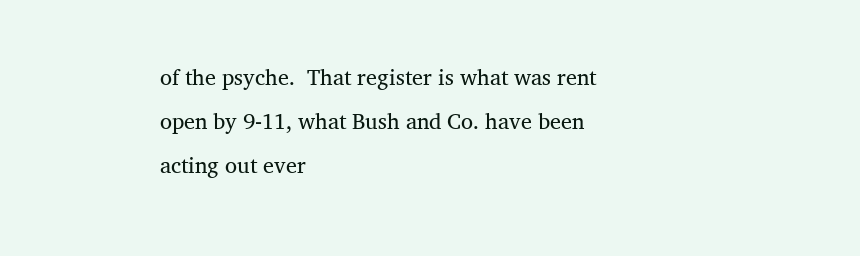of the psyche.  That register is what was rent open by 9-11, what Bush and Co. have been acting out ever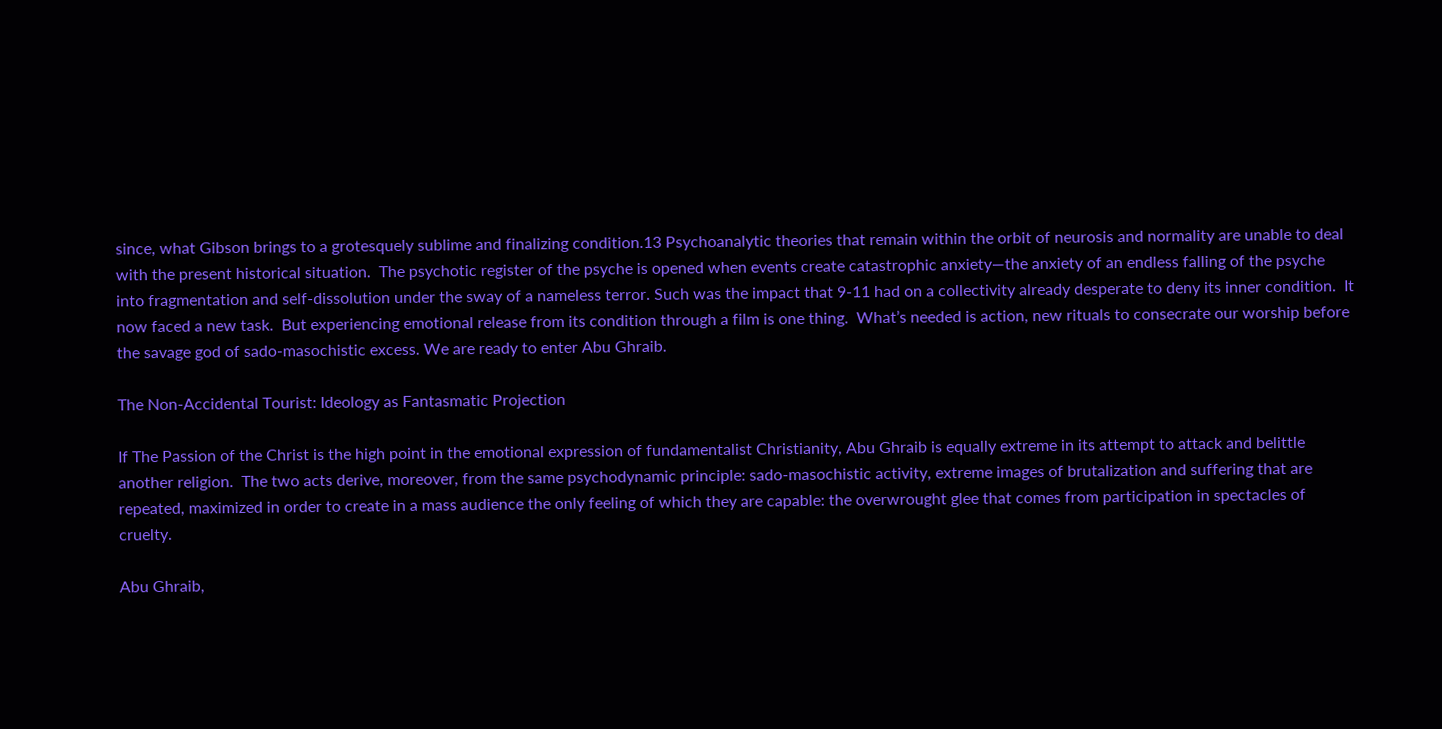since, what Gibson brings to a grotesquely sublime and finalizing condition.13 Psychoanalytic theories that remain within the orbit of neurosis and normality are unable to deal with the present historical situation.  The psychotic register of the psyche is opened when events create catastrophic anxiety—the anxiety of an endless falling of the psyche into fragmentation and self-dissolution under the sway of a nameless terror. Such was the impact that 9-11 had on a collectivity already desperate to deny its inner condition.  It now faced a new task.  But experiencing emotional release from its condition through a film is one thing.  What’s needed is action, new rituals to consecrate our worship before the savage god of sado-masochistic excess. We are ready to enter Abu Ghraib.

The Non-Accidental Tourist: Ideology as Fantasmatic Projection

If The Passion of the Christ is the high point in the emotional expression of fundamentalist Christianity, Abu Ghraib is equally extreme in its attempt to attack and belittle another religion.  The two acts derive, moreover, from the same psychodynamic principle: sado-masochistic activity, extreme images of brutalization and suffering that are repeated, maximized in order to create in a mass audience the only feeling of which they are capable: the overwrought glee that comes from participation in spectacles of cruelty.

Abu Ghraib,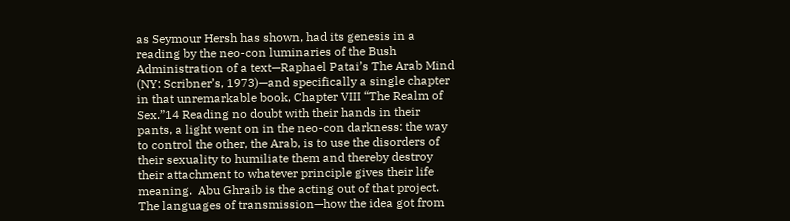as Seymour Hersh has shown, had its genesis in a reading by the neo-con luminaries of the Bush Administration of a text—Raphael Patai’s The Arab Mind (NY: Scribner’s, 1973)—and specifically a single chapter in that unremarkable book, Chapter VIII “The Realm of Sex.”14 Reading no doubt with their hands in their pants, a light went on in the neo-con darkness: the way to control the other, the Arab, is to use the disorders of their sexuality to humiliate them and thereby destroy their attachment to whatever principle gives their life meaning.  Abu Ghraib is the acting out of that project.  The languages of transmission—how the idea got from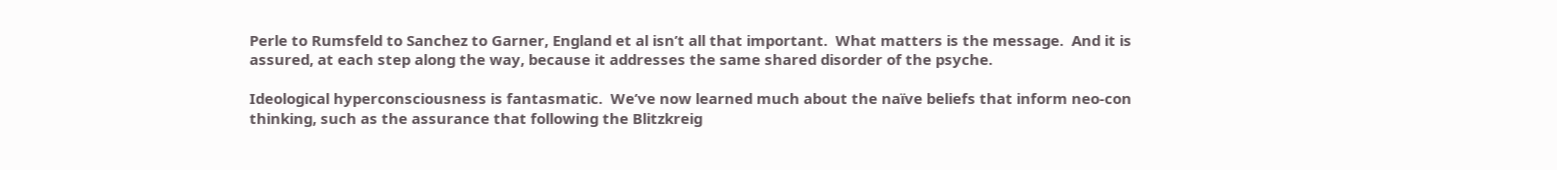Perle to Rumsfeld to Sanchez to Garner, England et al isn’t all that important.  What matters is the message.  And it is assured, at each step along the way, because it addresses the same shared disorder of the psyche.

Ideological hyperconsciousness is fantasmatic.  We’ve now learned much about the naïve beliefs that inform neo-con thinking, such as the assurance that following the Blitzkreig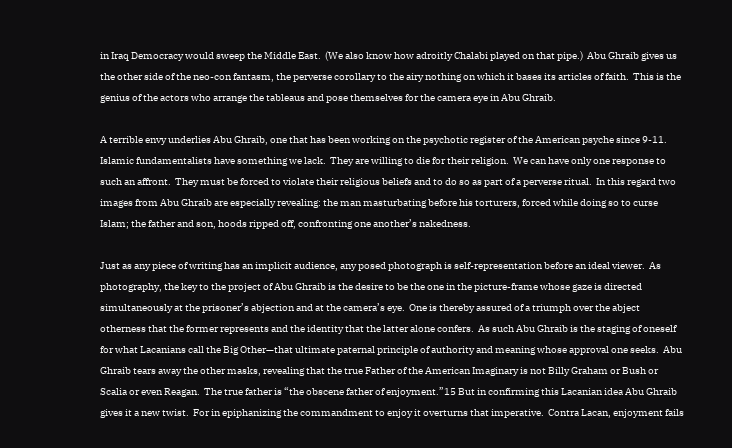in Iraq Democracy would sweep the Middle East.  (We also know how adroitly Chalabi played on that pipe.)  Abu Ghraib gives us the other side of the neo-con fantasm, the perverse corollary to the airy nothing on which it bases its articles of faith.  This is the genius of the actors who arrange the tableaus and pose themselves for the camera eye in Abu Ghraib.

A terrible envy underlies Abu Ghraib, one that has been working on the psychotic register of the American psyche since 9-11.  Islamic fundamentalists have something we lack.  They are willing to die for their religion.  We can have only one response to such an affront.  They must be forced to violate their religious beliefs and to do so as part of a perverse ritual.  In this regard two images from Abu Ghraib are especially revealing: the man masturbating before his torturers, forced while doing so to curse Islam; the father and son, hoods ripped off, confronting one another’s nakedness.

Just as any piece of writing has an implicit audience, any posed photograph is self-representation before an ideal viewer.  As photography, the key to the project of Abu Ghraib is the desire to be the one in the picture-frame whose gaze is directed simultaneously at the prisoner’s abjection and at the camera’s eye.  One is thereby assured of a triumph over the abject otherness that the former represents and the identity that the latter alone confers.  As such Abu Ghraib is the staging of oneself for what Lacanians call the Big Other—that ultimate paternal principle of authority and meaning whose approval one seeks.  Abu Ghraib tears away the other masks, revealing that the true Father of the American Imaginary is not Billy Graham or Bush or Scalia or even Reagan.  The true father is “the obscene father of enjoyment.”15 But in confirming this Lacanian idea Abu Ghraib gives it a new twist.  For in epiphanizing the commandment to enjoy it overturns that imperative.  Contra Lacan, enjoyment fails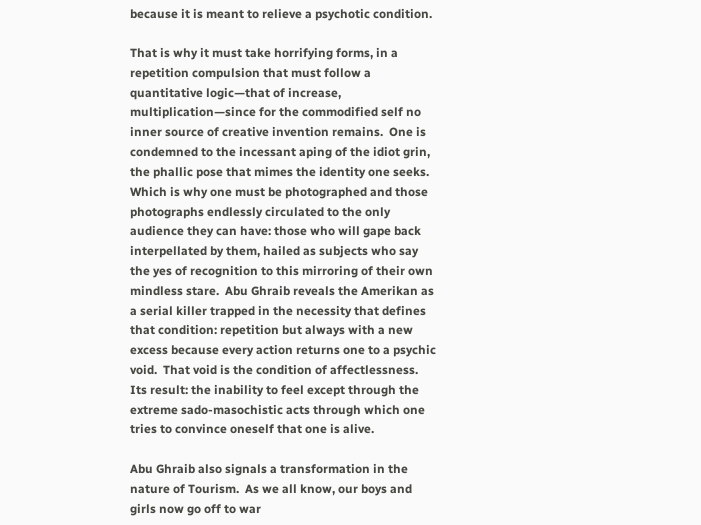because it is meant to relieve a psychotic condition.

That is why it must take horrifying forms, in a repetition compulsion that must follow a quantitative logic—that of increase, multiplication—since for the commodified self no inner source of creative invention remains.  One is condemned to the incessant aping of the idiot grin, the phallic pose that mimes the identity one seeks.  Which is why one must be photographed and those photographs endlessly circulated to the only audience they can have: those who will gape back interpellated by them, hailed as subjects who say the yes of recognition to this mirroring of their own mindless stare.  Abu Ghraib reveals the Amerikan as a serial killer trapped in the necessity that defines that condition: repetition but always with a new excess because every action returns one to a psychic void.  That void is the condition of affectlessness.  Its result: the inability to feel except through the extreme sado-masochistic acts through which one tries to convince oneself that one is alive.

Abu Ghraib also signals a transformation in the nature of Tourism.  As we all know, our boys and girls now go off to war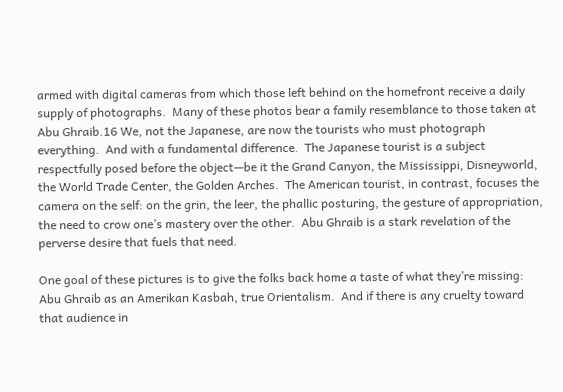armed with digital cameras from which those left behind on the homefront receive a daily supply of photographs.  Many of these photos bear a family resemblance to those taken at Abu Ghraib.16 We, not the Japanese, are now the tourists who must photograph everything.  And with a fundamental difference.  The Japanese tourist is a subject respectfully posed before the object—be it the Grand Canyon, the Mississippi, Disneyworld, the World Trade Center, the Golden Arches.  The American tourist, in contrast, focuses the camera on the self: on the grin, the leer, the phallic posturing, the gesture of appropriation, the need to crow one’s mastery over the other.  Abu Ghraib is a stark revelation of the perverse desire that fuels that need.

One goal of these pictures is to give the folks back home a taste of what they’re missing: Abu Ghraib as an Amerikan Kasbah, true Orientalism.  And if there is any cruelty toward that audience in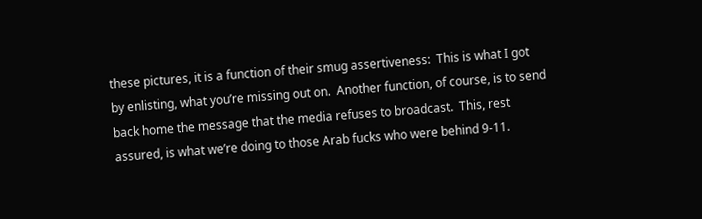these pictures, it is a function of their smug assertiveness:  This is what I got by enlisting, what you’re missing out on.  Another function, of course, is to send back home the message that the media refuses to broadcast.  This, rest assured, is what we’re doing to those Arab fucks who were behind 9-11.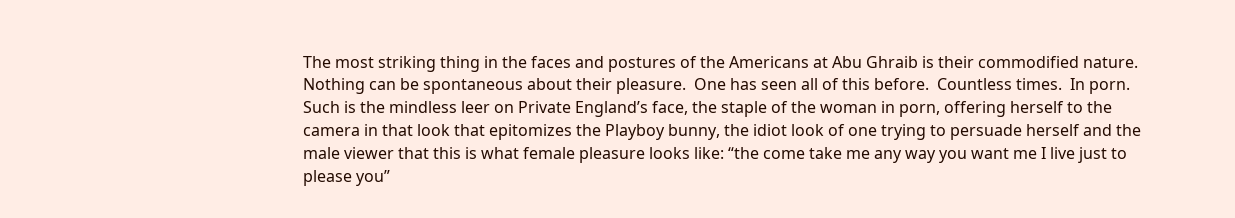The most striking thing in the faces and postures of the Americans at Abu Ghraib is their commodified nature.  Nothing can be spontaneous about their pleasure.  One has seen all of this before.  Countless times.  In porn.  Such is the mindless leer on Private England’s face, the staple of the woman in porn, offering herself to the camera in that look that epitomizes the Playboy bunny, the idiot look of one trying to persuade herself and the male viewer that this is what female pleasure looks like: “the come take me any way you want me I live just to please you”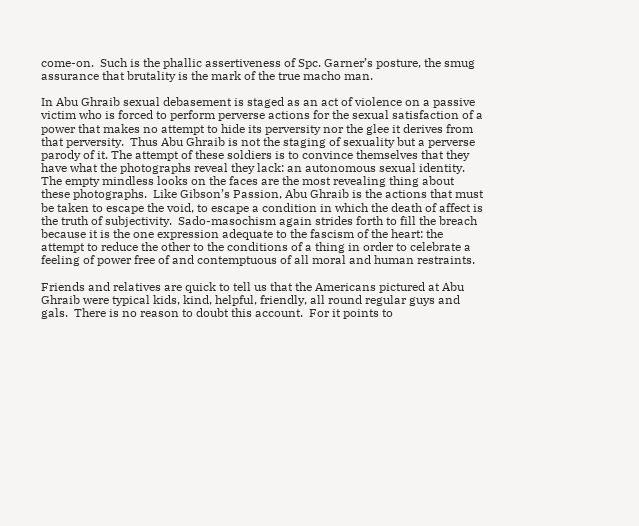come-on.  Such is the phallic assertiveness of Spc. Garner’s posture, the smug assurance that brutality is the mark of the true macho man.

In Abu Ghraib sexual debasement is staged as an act of violence on a passive victim who is forced to perform perverse actions for the sexual satisfaction of a power that makes no attempt to hide its perversity nor the glee it derives from that perversity.  Thus Abu Ghraib is not the staging of sexuality but a perverse parody of it. The attempt of these soldiers is to convince themselves that they have what the photographs reveal they lack: an autonomous sexual identity.  The empty mindless looks on the faces are the most revealing thing about these photographs.  Like Gibson’s Passion, Abu Ghraib is the actions that must be taken to escape the void, to escape a condition in which the death of affect is the truth of subjectivity.  Sado-masochism again strides forth to fill the breach because it is the one expression adequate to the fascism of the heart: the attempt to reduce the other to the conditions of a thing in order to celebrate a feeling of power free of and contemptuous of all moral and human restraints.

Friends and relatives are quick to tell us that the Americans pictured at Abu Ghraib were typical kids, kind, helpful, friendly, all round regular guys and gals.  There is no reason to doubt this account.  For it points to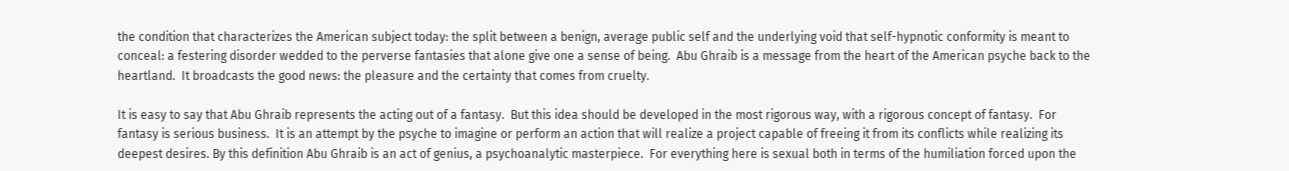the condition that characterizes the American subject today: the split between a benign, average public self and the underlying void that self-hypnotic conformity is meant to conceal: a festering disorder wedded to the perverse fantasies that alone give one a sense of being.  Abu Ghraib is a message from the heart of the American psyche back to the heartland.  It broadcasts the good news: the pleasure and the certainty that comes from cruelty.

It is easy to say that Abu Ghraib represents the acting out of a fantasy.  But this idea should be developed in the most rigorous way, with a rigorous concept of fantasy.  For fantasy is serious business.  It is an attempt by the psyche to imagine or perform an action that will realize a project capable of freeing it from its conflicts while realizing its deepest desires. By this definition Abu Ghraib is an act of genius, a psychoanalytic masterpiece.  For everything here is sexual both in terms of the humiliation forced upon the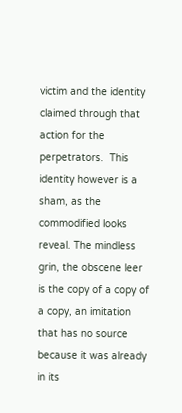victim and the identity claimed through that action for the perpetrators.  This identity however is a sham, as the commodified looks reveal. The mindless grin, the obscene leer is the copy of a copy of a copy, an imitation that has no source because it was already in its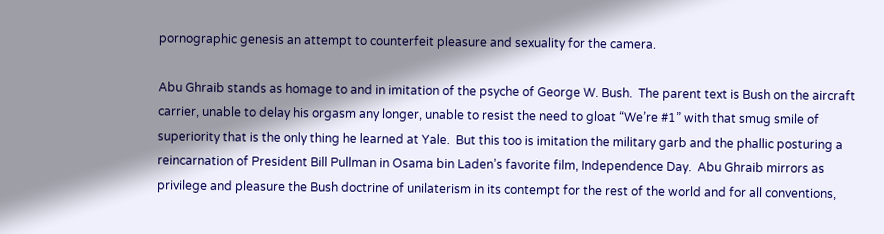pornographic genesis an attempt to counterfeit pleasure and sexuality for the camera.

Abu Ghraib stands as homage to and in imitation of the psyche of George W. Bush.  The parent text is Bush on the aircraft carrier, unable to delay his orgasm any longer, unable to resist the need to gloat “We’re #1” with that smug smile of superiority that is the only thing he learned at Yale.  But this too is imitation the military garb and the phallic posturing a reincarnation of President Bill Pullman in Osama bin Laden’s favorite film, Independence Day.  Abu Ghraib mirrors as privilege and pleasure the Bush doctrine of unilaterism in its contempt for the rest of the world and for all conventions,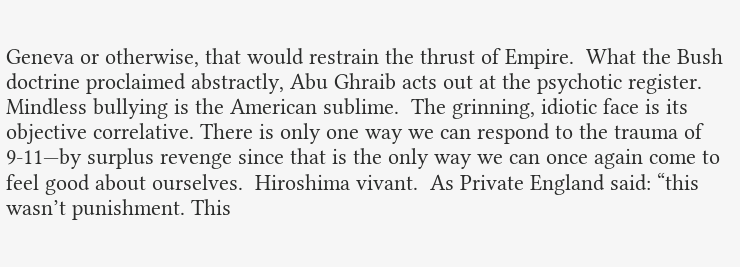Geneva or otherwise, that would restrain the thrust of Empire.  What the Bush doctrine proclaimed abstractly, Abu Ghraib acts out at the psychotic register.  Mindless bullying is the American sublime.  The grinning, idiotic face is its objective correlative. There is only one way we can respond to the trauma of 9-11—by surplus revenge since that is the only way we can once again come to feel good about ourselves.  Hiroshima vivant.  As Private England said: “this wasn’t punishment. This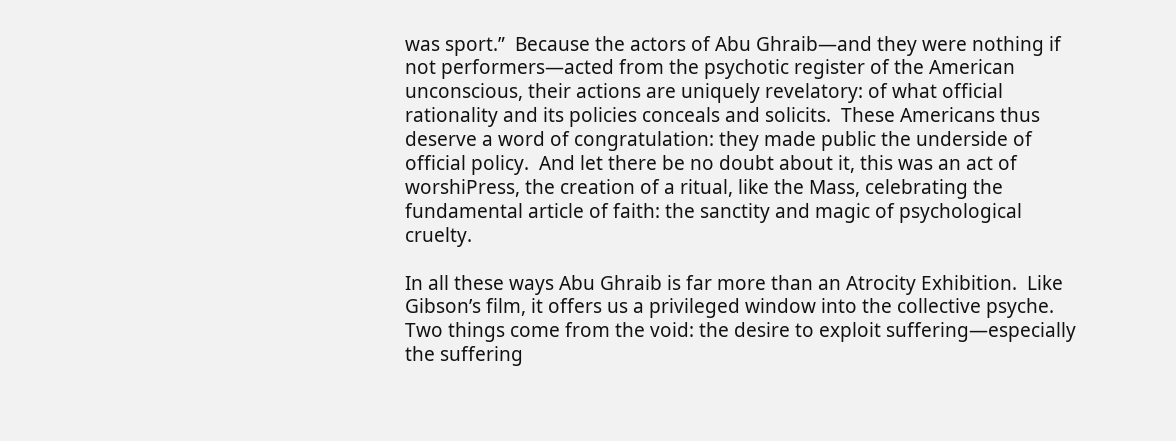was sport.”  Because the actors of Abu Ghraib—and they were nothing if not performers—acted from the psychotic register of the American unconscious, their actions are uniquely revelatory: of what official rationality and its policies conceals and solicits.  These Americans thus deserve a word of congratulation: they made public the underside of official policy.  And let there be no doubt about it, this was an act of worshiPress, the creation of a ritual, like the Mass, celebrating the fundamental article of faith: the sanctity and magic of psychological cruelty.

In all these ways Abu Ghraib is far more than an Atrocity Exhibition.  Like Gibson’s film, it offers us a privileged window into the collective psyche.  Two things come from the void: the desire to exploit suffering—especially the suffering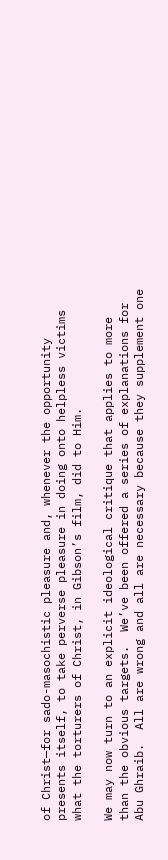of Christ—for sado-masochistic pleasure and, whenever the opportunity presents itself, to take perverse pleasure in doing onto helpless victims what the torturers of Christ, in Gibson’s film, did to Him.

We may now turn to an explicit ideological critique that applies to more than the obvious targets.  We’ve been offered a series of explanations for Abu Ghraib.  All are wrong and all are necessary because they supplement one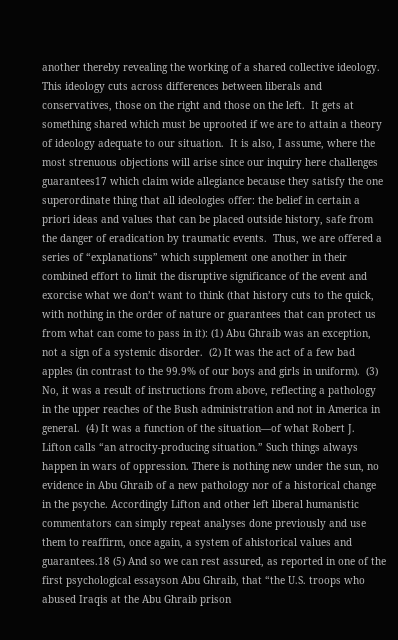another thereby revealing the working of a shared collective ideology.  This ideology cuts across differences between liberals and conservatives, those on the right and those on the left.  It gets at something shared which must be uprooted if we are to attain a theory of ideology adequate to our situation.  It is also, I assume, where the most strenuous objections will arise since our inquiry here challenges guarantees17 which claim wide allegiance because they satisfy the one superordinate thing that all ideologies offer: the belief in certain a priori ideas and values that can be placed outside history, safe from the danger of eradication by traumatic events.  Thus, we are offered a series of “explanations” which supplement one another in their combined effort to limit the disruptive significance of the event and exorcise what we don’t want to think (that history cuts to the quick, with nothing in the order of nature or guarantees that can protect us from what can come to pass in it): (1) Abu Ghraib was an exception, not a sign of a systemic disorder.  (2) It was the act of a few bad apples (in contrast to the 99.9% of our boys and girls in uniform).  (3) No, it was a result of instructions from above, reflecting a pathology in the upper reaches of the Bush administration and not in America in general.  (4) It was a function of the situation—of what Robert J. Lifton calls “an atrocity-producing situation.” Such things always happen in wars of oppression. There is nothing new under the sun, no evidence in Abu Ghraib of a new pathology nor of a historical change in the psyche. Accordingly Lifton and other left liberal humanistic commentators can simply repeat analyses done previously and use them to reaffirm, once again, a system of ahistorical values and guarantees.18 (5) And so we can rest assured, as reported in one of the first psychological essayson Abu Ghraib, that “the U.S. troops who abused Iraqis at the Abu Ghraib prison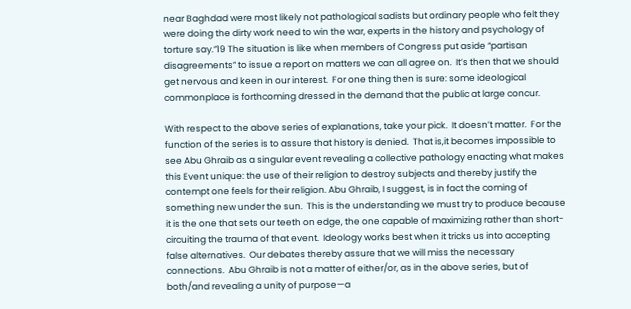near Baghdad were most likely not pathological sadists but ordinary people who felt they were doing the dirty work need to win the war, experts in the history and psychology of torture say.”19 The situation is like when members of Congress put aside “partisan disagreements” to issue a report on matters we can all agree on.  It’s then that we should get nervous and keen in our interest.  For one thing then is sure: some ideological commonplace is forthcoming dressed in the demand that the public at large concur.

With respect to the above series of explanations, take your pick.  It doesn’t matter.  For the function of the series is to assure that history is denied.  That is,it becomes impossible to see Abu Ghraib as a singular event revealing a collective pathology enacting what makes this Event unique: the use of their religion to destroy subjects and thereby justify the contempt one feels for their religion. Abu Ghraib, I suggest, is in fact the coming of something new under the sun.  This is the understanding we must try to produce because it is the one that sets our teeth on edge, the one capable of maximizing rather than short-circuiting the trauma of that event.  Ideology works best when it tricks us into accepting false alternatives.  Our debates thereby assure that we will miss the necessary connections.  Abu Ghraib is not a matter of either/or, as in the above series, but of both/and revealing a unity of purpose—a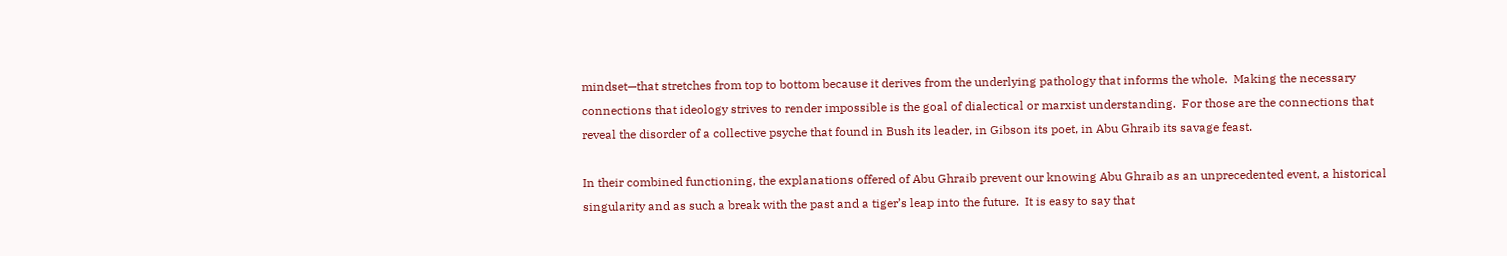mindset—that stretches from top to bottom because it derives from the underlying pathology that informs the whole.  Making the necessary connections that ideology strives to render impossible is the goal of dialectical or marxist understanding.  For those are the connections that reveal the disorder of a collective psyche that found in Bush its leader, in Gibson its poet, in Abu Ghraib its savage feast.

In their combined functioning, the explanations offered of Abu Ghraib prevent our knowing Abu Ghraib as an unprecedented event, a historical singularity and as such a break with the past and a tiger’s leap into the future.  It is easy to say that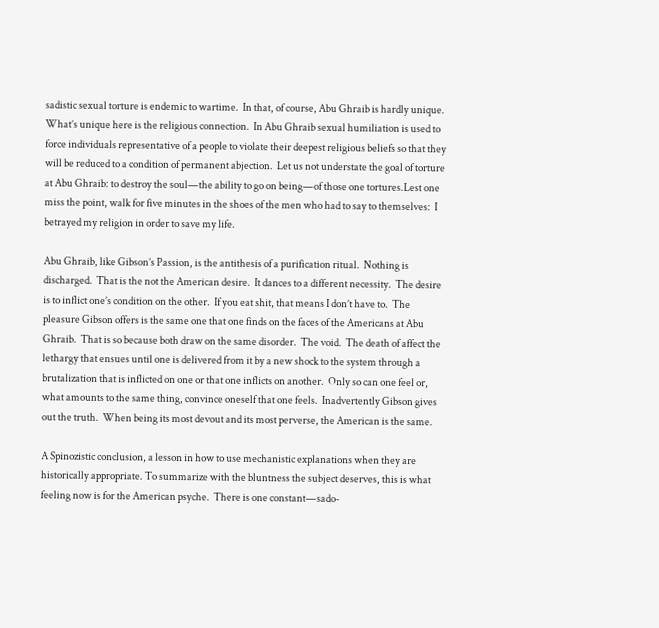sadistic sexual torture is endemic to wartime.  In that, of course, Abu Ghraib is hardly unique.  What’s unique here is the religious connection.  In Abu Ghraib sexual humiliation is used to force individuals representative of a people to violate their deepest religious beliefs so that they will be reduced to a condition of permanent abjection.  Let us not understate the goal of torture at Abu Ghraib: to destroy the soul—the ability to go on being—of those one tortures.Lest one miss the point, walk for five minutes in the shoes of the men who had to say to themselves:  I betrayed my religion in order to save my life.

Abu Ghraib, like Gibson’s Passion, is the antithesis of a purification ritual.  Nothing is discharged.  That is the not the American desire.  It dances to a different necessity.  The desire is to inflict one’s condition on the other.  If you eat shit, that means I don’t have to.  The pleasure Gibson offers is the same one that one finds on the faces of the Americans at Abu Ghraib.  That is so because both draw on the same disorder.  The void.  The death of affect the lethargy that ensues until one is delivered from it by a new shock to the system through a brutalization that is inflicted on one or that one inflicts on another.  Only so can one feel or, what amounts to the same thing, convince oneself that one feels.  Inadvertently Gibson gives out the truth.  When being its most devout and its most perverse, the American is the same.

A Spinozistic conclusion, a lesson in how to use mechanistic explanations when they are historically appropriate. To summarize with the bluntness the subject deserves, this is what feeling now is for the American psyche.  There is one constant—sado-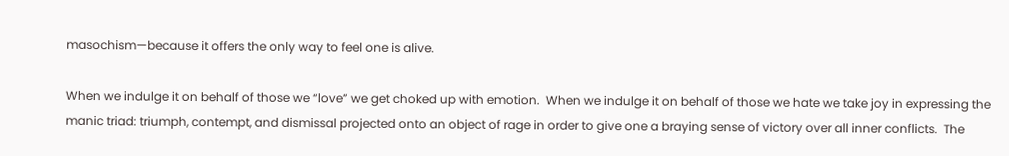masochism—because it offers the only way to feel one is alive.

When we indulge it on behalf of those we “love” we get choked up with emotion.  When we indulge it on behalf of those we hate we take joy in expressing the manic triad: triumph, contempt, and dismissal projected onto an object of rage in order to give one a braying sense of victory over all inner conflicts.  The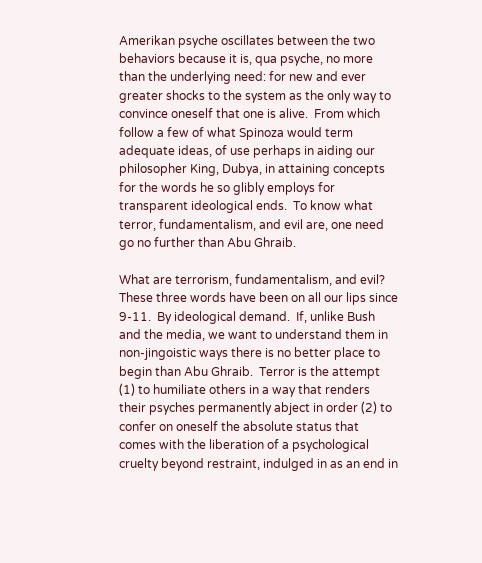Amerikan psyche oscillates between the two behaviors because it is, qua psyche, no more than the underlying need: for new and ever greater shocks to the system as the only way to convince oneself that one is alive.  From which follow a few of what Spinoza would term adequate ideas, of use perhaps in aiding our philosopher King, Dubya, in attaining concepts for the words he so glibly employs for transparent ideological ends.  To know what terror, fundamentalism, and evil are, one need go no further than Abu Ghraib.

What are terrorism, fundamentalism, and evil?  These three words have been on all our lips since 9-11.  By ideological demand.  If, unlike Bush and the media, we want to understand them in non-jingoistic ways there is no better place to begin than Abu Ghraib.  Terror is the attempt (1) to humiliate others in a way that renders their psyches permanently abject in order (2) to confer on oneself the absolute status that comes with the liberation of a psychological cruelty beyond restraint, indulged in as an end in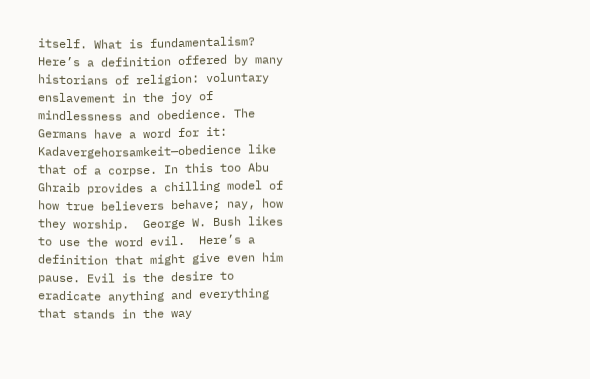itself. What is fundamentalism? Here’s a definition offered by many historians of religion: voluntary enslavement in the joy of mindlessness and obedience. The Germans have a word for it: Kadavergehorsamkeit—obedience like that of a corpse. In this too Abu Ghraib provides a chilling model of how true believers behave; nay, how they worship.  George W. Bush likes to use the word evil.  Here’s a definition that might give even him pause. Evil is the desire to eradicate anything and everything that stands in the way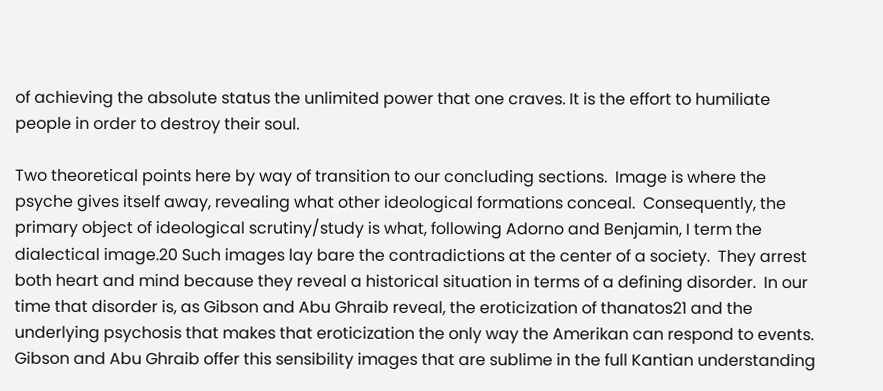of achieving the absolute status the unlimited power that one craves. It is the effort to humiliate people in order to destroy their soul.

Two theoretical points here by way of transition to our concluding sections.  Image is where the psyche gives itself away, revealing what other ideological formations conceal.  Consequently, the primary object of ideological scrutiny/study is what, following Adorno and Benjamin, I term the dialectical image.20 Such images lay bare the contradictions at the center of a society.  They arrest both heart and mind because they reveal a historical situation in terms of a defining disorder.  In our time that disorder is, as Gibson and Abu Ghraib reveal, the eroticization of thanatos21 and the underlying psychosis that makes that eroticization the only way the Amerikan can respond to events. Gibson and Abu Ghraib offer this sensibility images that are sublime in the full Kantian understanding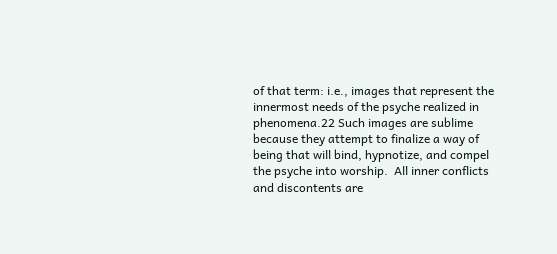of that term: i.e., images that represent the innermost needs of the psyche realized in phenomena.22 Such images are sublime because they attempt to finalize a way of being that will bind, hypnotize, and compel the psyche into worship.  All inner conflicts and discontents are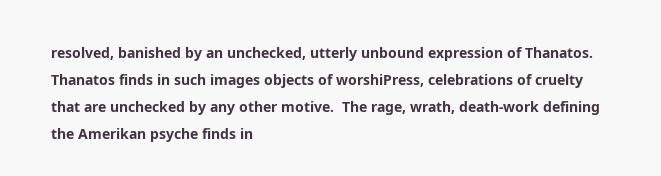resolved, banished by an unchecked, utterly unbound expression of Thanatos.  Thanatos finds in such images objects of worshiPress, celebrations of cruelty that are unchecked by any other motive.  The rage, wrath, death-work defining the Amerikan psyche finds in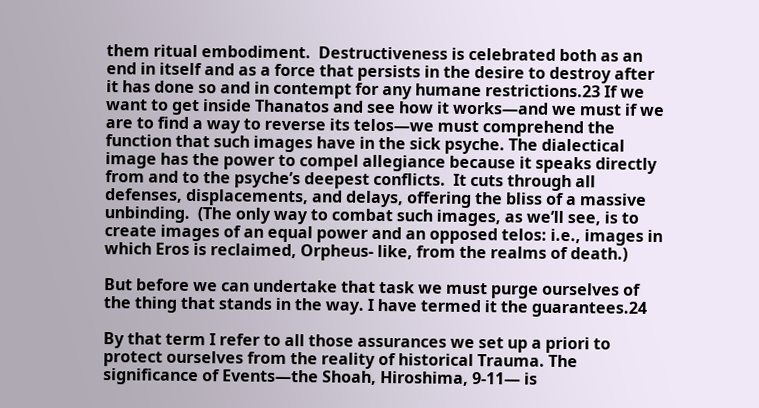them ritual embodiment.  Destructiveness is celebrated both as an end in itself and as a force that persists in the desire to destroy after it has done so and in contempt for any humane restrictions.23 If we want to get inside Thanatos and see how it works—and we must if we are to find a way to reverse its telos—we must comprehend the function that such images have in the sick psyche. The dialectical image has the power to compel allegiance because it speaks directly from and to the psyche’s deepest conflicts.  It cuts through all defenses, displacements, and delays, offering the bliss of a massive unbinding.  (The only way to combat such images, as we’ll see, is to create images of an equal power and an opposed telos: i.e., images in which Eros is reclaimed, Orpheus- like, from the realms of death.)

But before we can undertake that task we must purge ourselves of the thing that stands in the way. I have termed it the guarantees.24

By that term I refer to all those assurances we set up a priori to protect ourselves from the reality of historical Trauma. The significance of Events—the Shoah, Hiroshima, 9-11— is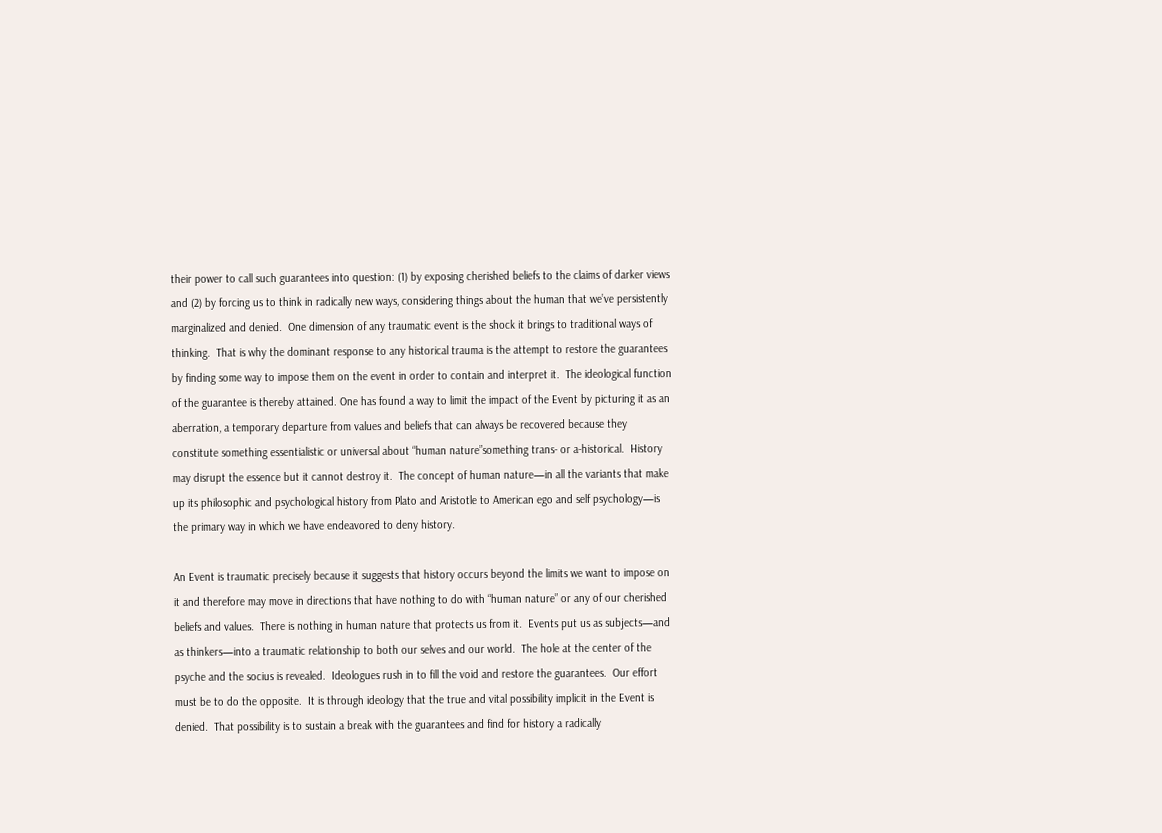their power to call such guarantees into question: (1) by exposing cherished beliefs to the claims of darker views and (2) by forcing us to think in radically new ways, considering things about the human that we’ve persistently marginalized and denied.  One dimension of any traumatic event is the shock it brings to traditional ways of thinking.  That is why the dominant response to any historical trauma is the attempt to restore the guarantees by finding some way to impose them on the event in order to contain and interpret it.  The ideological function of the guarantee is thereby attained. One has found a way to limit the impact of the Event by picturing it as an aberration, a temporary departure from values and beliefs that can always be recovered because they constitute something essentialistic or universal about “human nature”something trans- or a-historical.  History may disrupt the essence but it cannot destroy it.  The concept of human nature—in all the variants that make up its philosophic and psychological history from Plato and Aristotle to American ego and self psychology—is the primary way in which we have endeavored to deny history.

An Event is traumatic precisely because it suggests that history occurs beyond the limits we want to impose on it and therefore may move in directions that have nothing to do with “human nature” or any of our cherished beliefs and values.  There is nothing in human nature that protects us from it.  Events put us as subjects—and as thinkers—into a traumatic relationship to both our selves and our world.  The hole at the center of the psyche and the socius is revealed.  Ideologues rush in to fill the void and restore the guarantees.  Our effort must be to do the opposite.  It is through ideology that the true and vital possibility implicit in the Event is denied.  That possibility is to sustain a break with the guarantees and find for history a radically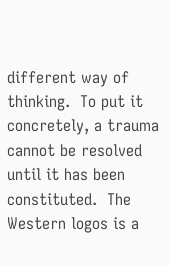different way of thinking.  To put it concretely, a trauma cannot be resolved until it has been constituted.  The Western logos is a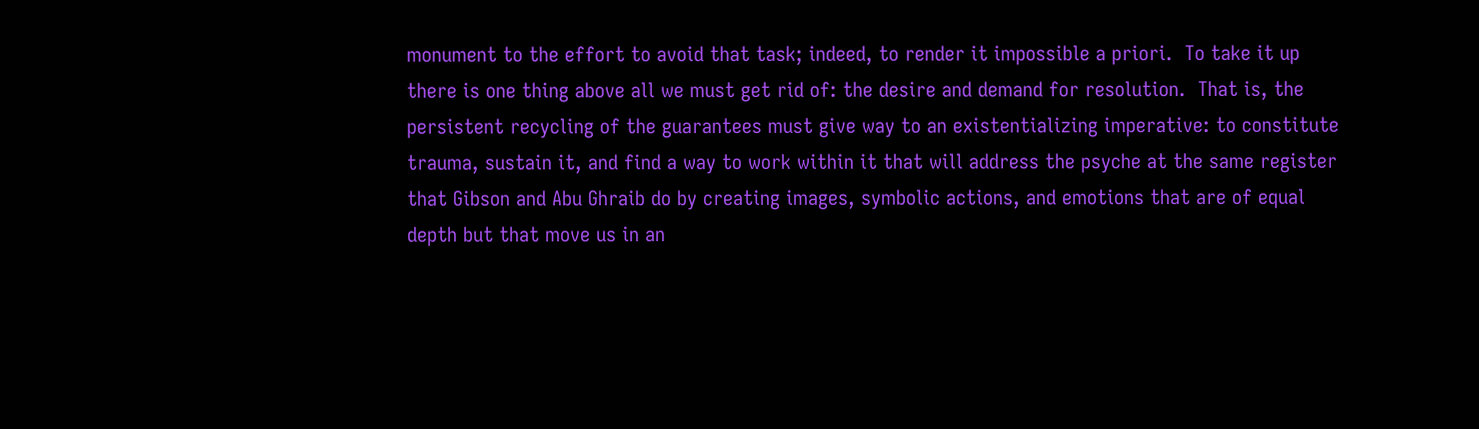monument to the effort to avoid that task; indeed, to render it impossible a priori.  To take it up there is one thing above all we must get rid of: the desire and demand for resolution.  That is, the persistent recycling of the guarantees must give way to an existentializing imperative: to constitute trauma, sustain it, and find a way to work within it that will address the psyche at the same register that Gibson and Abu Ghraib do by creating images, symbolic actions, and emotions that are of equal depth but that move us in an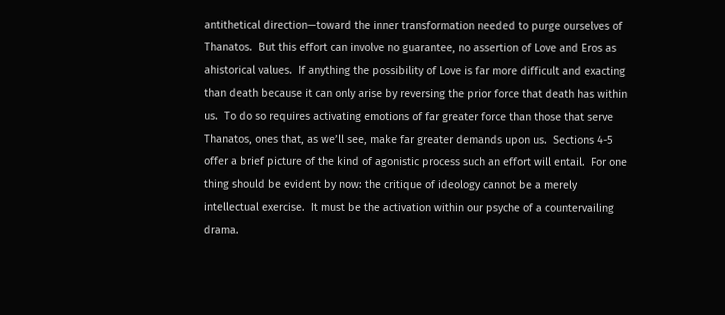antithetical direction—toward the inner transformation needed to purge ourselves of Thanatos.  But this effort can involve no guarantee, no assertion of Love and Eros as ahistorical values.  If anything the possibility of Love is far more difficult and exacting than death because it can only arise by reversing the prior force that death has within us.  To do so requires activating emotions of far greater force than those that serve Thanatos, ones that, as we’ll see, make far greater demands upon us.  Sections 4-5 offer a brief picture of the kind of agonistic process such an effort will entail.  For one thing should be evident by now: the critique of ideology cannot be a merely intellectual exercise.  It must be the activation within our psyche of a countervailing drama.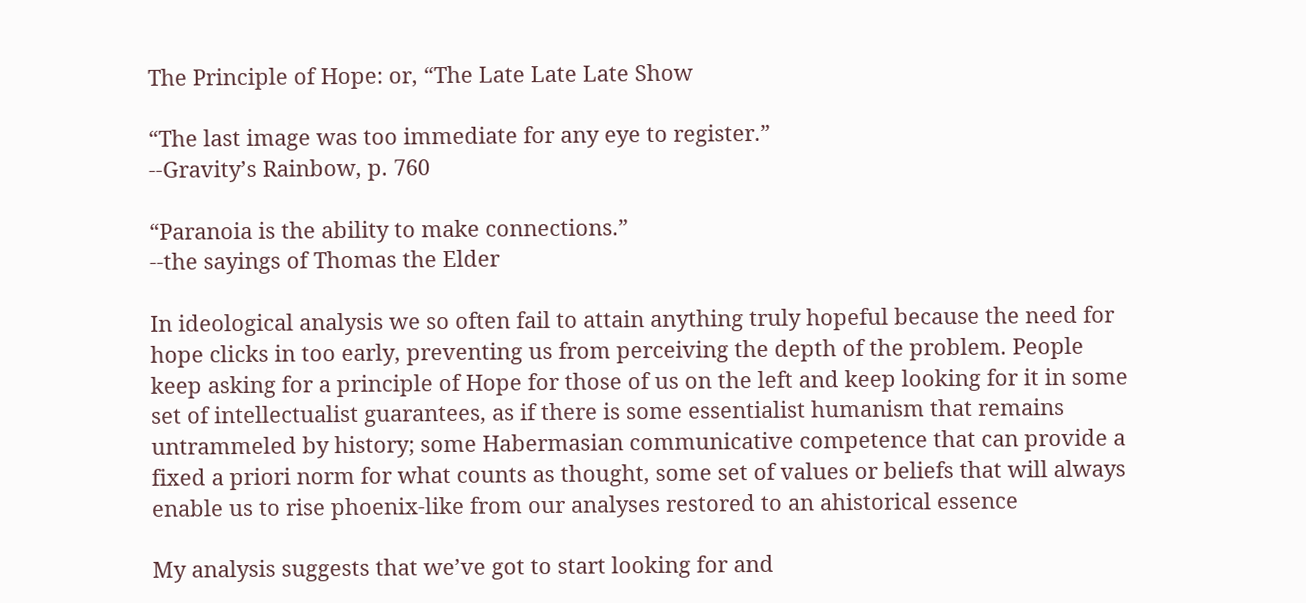The Principle of Hope: or, “The Late Late Late Show

“The last image was too immediate for any eye to register.”
--Gravity’s Rainbow, p. 760

“Paranoia is the ability to make connections.”
--the sayings of Thomas the Elder

In ideological analysis we so often fail to attain anything truly hopeful because the need for hope clicks in too early, preventing us from perceiving the depth of the problem. People keep asking for a principle of Hope for those of us on the left and keep looking for it in some set of intellectualist guarantees, as if there is some essentialist humanism that remains untrammeled by history; some Habermasian communicative competence that can provide a fixed a priori norm for what counts as thought, some set of values or beliefs that will always enable us to rise phoenix-like from our analyses restored to an ahistorical essence

My analysis suggests that we’ve got to start looking for and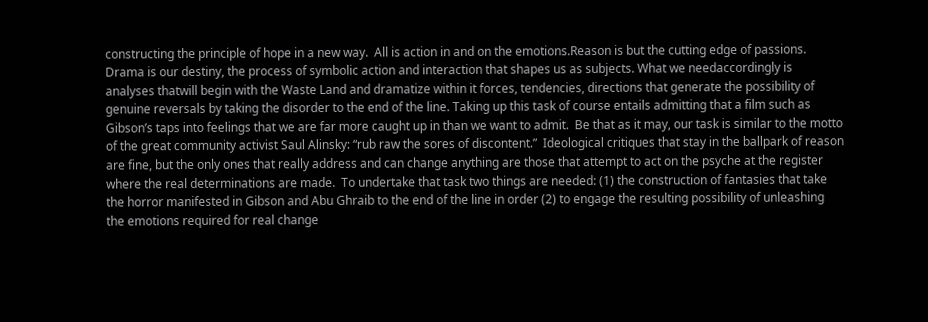constructing the principle of hope in a new way.  All is action in and on the emotions.Reason is but the cutting edge of passions. Drama is our destiny, the process of symbolic action and interaction that shapes us as subjects. What we needaccordingly is analyses thatwill begin with the Waste Land and dramatize within it forces, tendencies, directions that generate the possibility of genuine reversals by taking the disorder to the end of the line. Taking up this task of course entails admitting that a film such as Gibson’s taps into feelings that we are far more caught up in than we want to admit.  Be that as it may, our task is similar to the motto of the great community activist Saul Alinsky: “rub raw the sores of discontent.”  Ideological critiques that stay in the ballpark of reason are fine, but the only ones that really address and can change anything are those that attempt to act on the psyche at the register where the real determinations are made.  To undertake that task two things are needed: (1) the construction of fantasies that take the horror manifested in Gibson and Abu Ghraib to the end of the line in order (2) to engage the resulting possibility of unleashing the emotions required for real change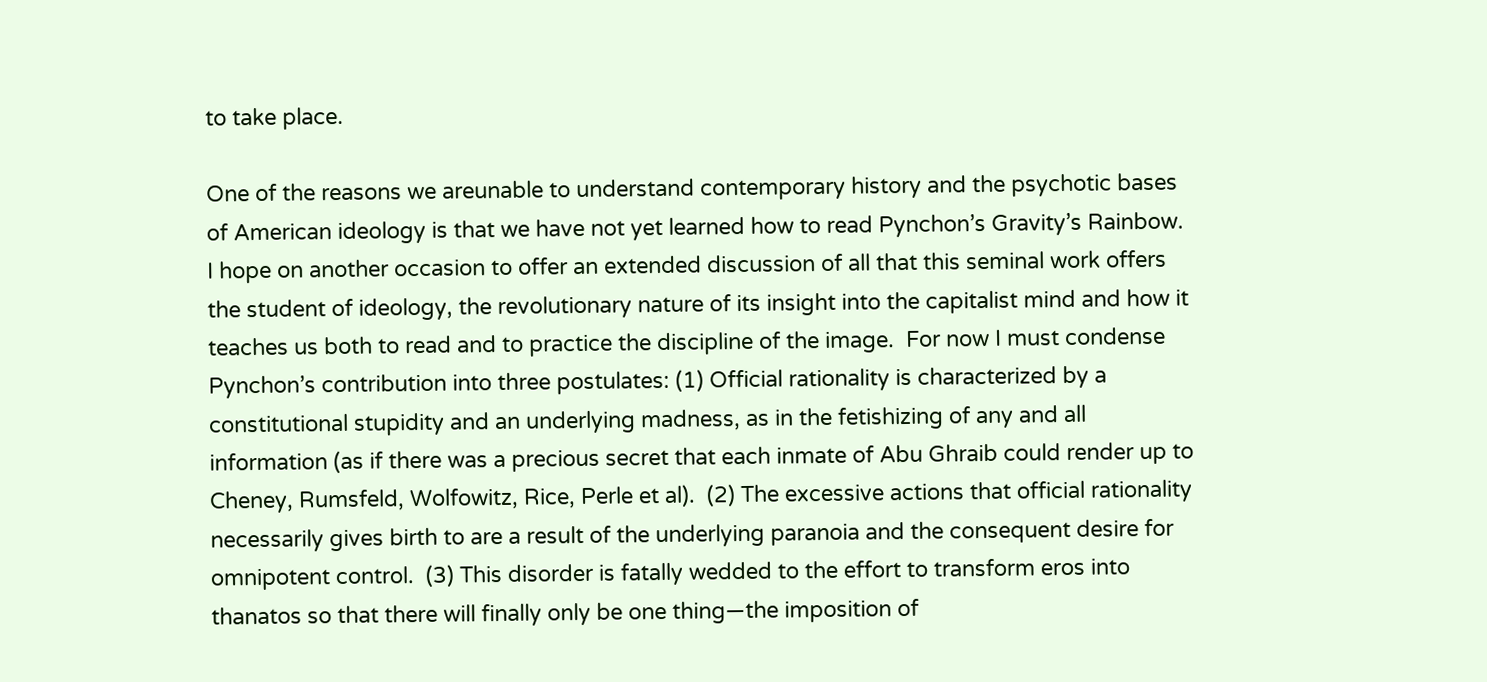to take place.

One of the reasons we areunable to understand contemporary history and the psychotic bases of American ideology is that we have not yet learned how to read Pynchon’s Gravity’s Rainbow.  I hope on another occasion to offer an extended discussion of all that this seminal work offers the student of ideology, the revolutionary nature of its insight into the capitalist mind and how it teaches us both to read and to practice the discipline of the image.  For now I must condense Pynchon’s contribution into three postulates: (1) Official rationality is characterized by a constitutional stupidity and an underlying madness, as in the fetishizing of any and all information (as if there was a precious secret that each inmate of Abu Ghraib could render up to Cheney, Rumsfeld, Wolfowitz, Rice, Perle et al).  (2) The excessive actions that official rationality necessarily gives birth to are a result of the underlying paranoia and the consequent desire for omnipotent control.  (3) This disorder is fatally wedded to the effort to transform eros into thanatos so that there will finally only be one thing—the imposition of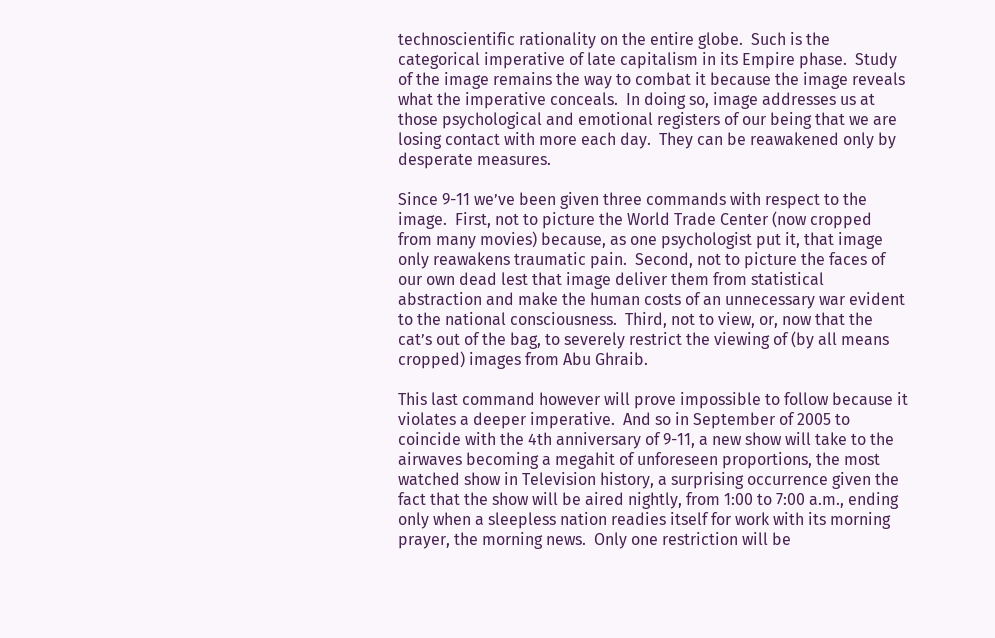technoscientific rationality on the entire globe.  Such is the categorical imperative of late capitalism in its Empire phase.  Study of the image remains the way to combat it because the image reveals what the imperative conceals.  In doing so, image addresses us at those psychological and emotional registers of our being that we are losing contact with more each day.  They can be reawakened only by desperate measures.

Since 9-11 we’ve been given three commands with respect to the image.  First, not to picture the World Trade Center (now cropped from many movies) because, as one psychologist put it, that image only reawakens traumatic pain.  Second, not to picture the faces of our own dead lest that image deliver them from statistical abstraction and make the human costs of an unnecessary war evident to the national consciousness.  Third, not to view, or, now that the cat’s out of the bag, to severely restrict the viewing of (by all means cropped) images from Abu Ghraib.

This last command however will prove impossible to follow because it violates a deeper imperative.  And so in September of 2005 to coincide with the 4th anniversary of 9-11, a new show will take to the airwaves becoming a megahit of unforeseen proportions, the most watched show in Television history, a surprising occurrence given the fact that the show will be aired nightly, from 1:00 to 7:00 a.m., ending only when a sleepless nation readies itself for work with its morning prayer, the morning news.  Only one restriction will be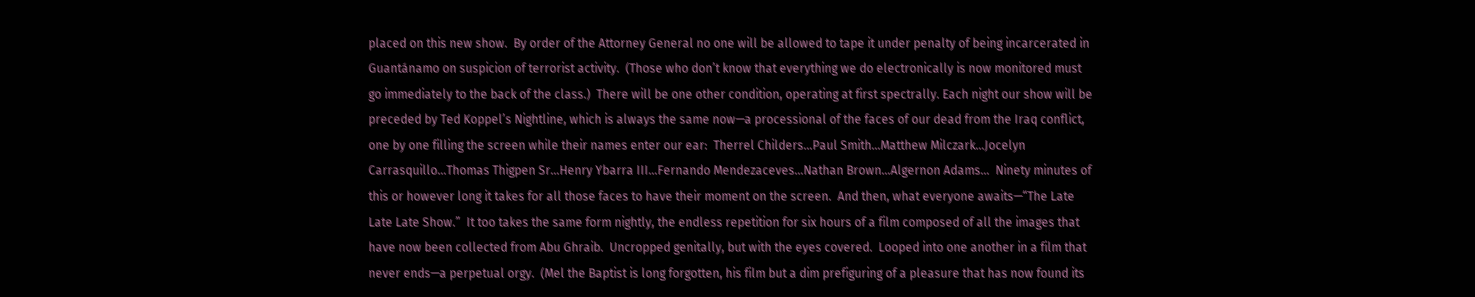placed on this new show.  By order of the Attorney General no one will be allowed to tape it under penalty of being incarcerated in Guantánamo on suspicion of terrorist activity.  (Those who don’t know that everything we do electronically is now monitored must go immediately to the back of the class.)  There will be one other condition, operating at first spectrally. Each night our show will be preceded by Ted Koppel’s Nightline, which is always the same now—a processional of the faces of our dead from the Iraq conflict, one by one filling the screen while their names enter our ear:  Therrel Childers…Paul Smith…Matthew Milczark…Jocelyn Carrasquillo…Thomas Thigpen Sr…Henry Ybarra III…Fernando Mendezaceves…Nathan Brown…Algernon Adams…  Ninety minutes of this or however long it takes for all those faces to have their moment on the screen.  And then, what everyone awaits—“The Late Late Late Show.”  It too takes the same form nightly, the endless repetition for six hours of a film composed of all the images that have now been collected from Abu Ghraib.  Uncropped genitally, but with the eyes covered.  Looped into one another in a film that never ends—a perpetual orgy.  (Mel the Baptist is long forgotten, his film but a dim prefiguring of a pleasure that has now found its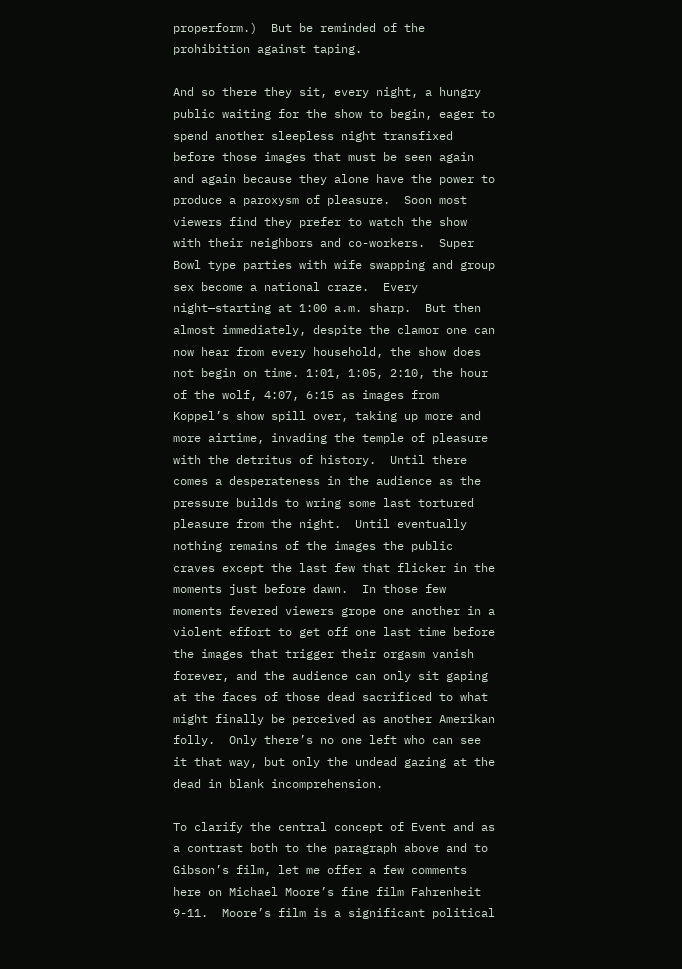properform.)  But be reminded of the prohibition against taping.

And so there they sit, every night, a hungry public waiting for the show to begin, eager to spend another sleepless night transfixed before those images that must be seen again and again because they alone have the power to produce a paroxysm of pleasure.  Soon most viewers find they prefer to watch the show with their neighbors and co-workers.  Super Bowl type parties with wife swapping and group sex become a national craze.  Every night—starting at 1:00 a.m. sharp.  But then almost immediately, despite the clamor one can now hear from every household, the show does not begin on time. 1:01, 1:05, 2:10, the hour of the wolf, 4:07, 6:15 as images from Koppel’s show spill over, taking up more and more airtime, invading the temple of pleasure with the detritus of history.  Until there comes a desperateness in the audience as the pressure builds to wring some last tortured pleasure from the night.  Until eventually nothing remains of the images the public craves except the last few that flicker in the moments just before dawn.  In those few moments fevered viewers grope one another in a violent effort to get off one last time before the images that trigger their orgasm vanish forever, and the audience can only sit gaping at the faces of those dead sacrificed to what might finally be perceived as another Amerikan folly.  Only there’s no one left who can see it that way, but only the undead gazing at the dead in blank incomprehension.

To clarify the central concept of Event and as a contrast both to the paragraph above and to Gibson’s film, let me offer a few comments here on Michael Moore’s fine film Fahrenheit 9-11.  Moore’s film is a significant political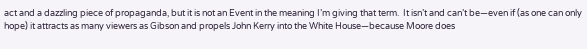act and a dazzling piece of propaganda, but it is not an Event in the meaning I’m giving that term.  It isn’t and can’t be—even if (as one can only hope) it attracts as many viewers as Gibson and propels John Kerry into the White House—because Moore does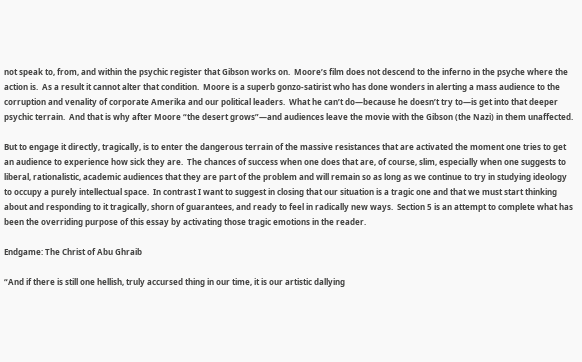not speak to, from, and within the psychic register that Gibson works on.  Moore’s film does not descend to the inferno in the psyche where the action is.  As a result it cannot alter that condition.  Moore is a superb gonzo-satirist who has done wonders in alerting a mass audience to the corruption and venality of corporate Amerika and our political leaders.  What he can’t do—because he doesn’t try to—is get into that deeper psychic terrain.  And that is why after Moore “the desert grows”—and audiences leave the movie with the Gibson (the Nazi) in them unaffected.

But to engage it directly, tragically, is to enter the dangerous terrain of the massive resistances that are activated the moment one tries to get an audience to experience how sick they are.  The chances of success when one does that are, of course, slim, especially when one suggests to liberal, rationalistic, academic audiences that they are part of the problem and will remain so as long as we continue to try in studying ideology to occupy a purely intellectual space.  In contrast I want to suggest in closing that our situation is a tragic one and that we must start thinking about and responding to it tragically, shorn of guarantees, and ready to feel in radically new ways.  Section 5 is an attempt to complete what has been the overriding purpose of this essay by activating those tragic emotions in the reader.

Endgame: The Christ of Abu Ghraib

“And if there is still one hellish, truly accursed thing in our time, it is our artistic dallying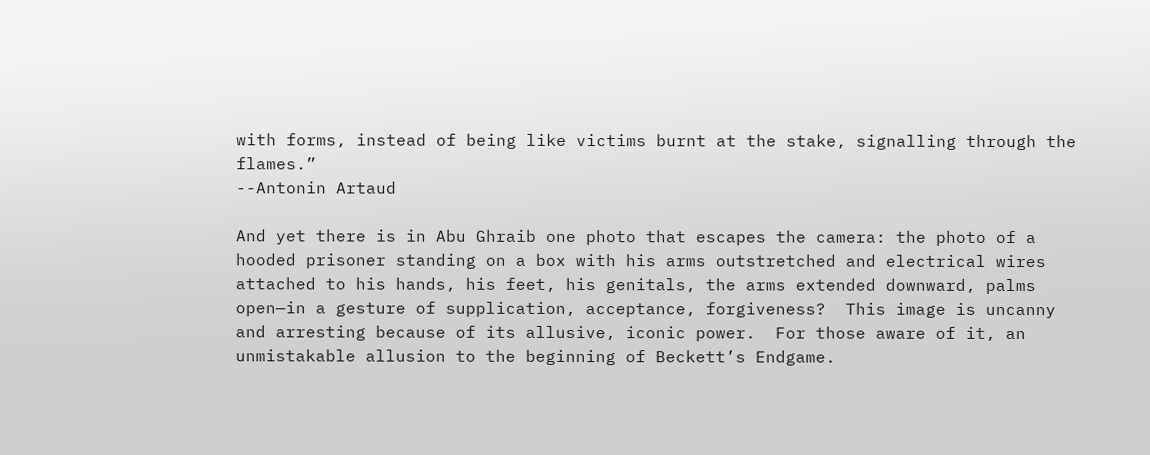with forms, instead of being like victims burnt at the stake, signalling through the flames.”
--Antonin Artaud

And yet there is in Abu Ghraib one photo that escapes the camera: the photo of a hooded prisoner standing on a box with his arms outstretched and electrical wires attached to his hands, his feet, his genitals, the arms extended downward, palms open—in a gesture of supplication, acceptance, forgiveness?  This image is uncanny and arresting because of its allusive, iconic power.  For those aware of it, an unmistakable allusion to the beginning of Beckett’s Endgame.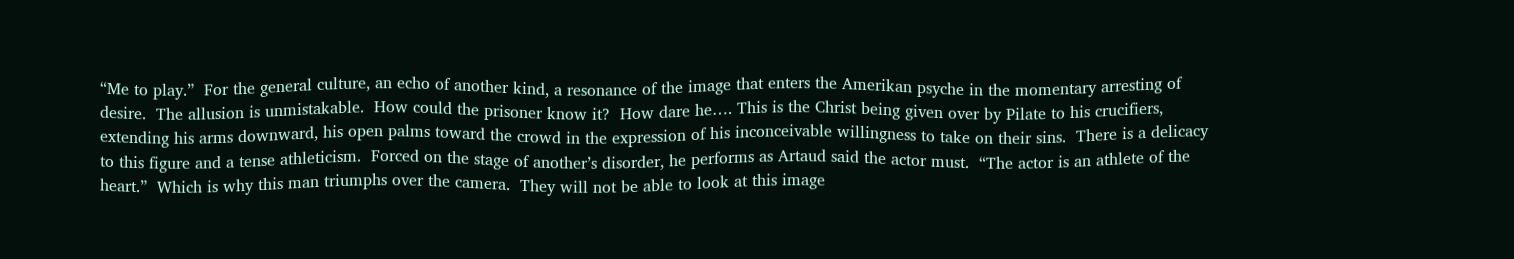“Me to play.”  For the general culture, an echo of another kind, a resonance of the image that enters the Amerikan psyche in the momentary arresting of desire.  The allusion is unmistakable.  How could the prisoner know it?  How dare he…. This is the Christ being given over by Pilate to his crucifiers, extending his arms downward, his open palms toward the crowd in the expression of his inconceivable willingness to take on their sins.  There is a delicacy to this figure and a tense athleticism.  Forced on the stage of another’s disorder, he performs as Artaud said the actor must.  “The actor is an athlete of the heart.”  Which is why this man triumphs over the camera.  They will not be able to look at this image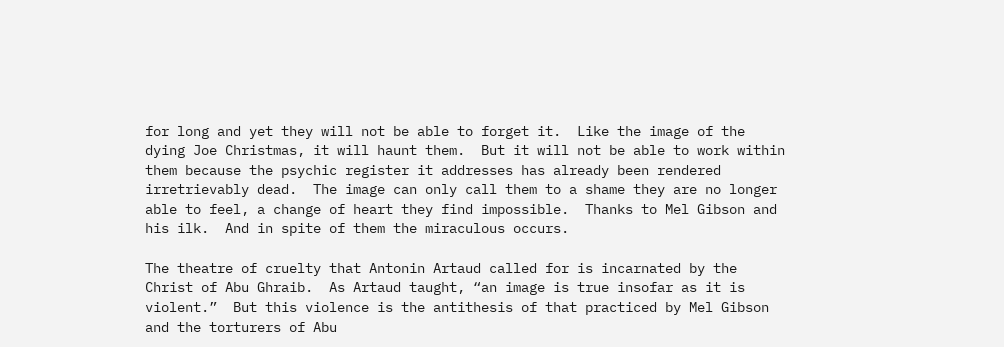for long and yet they will not be able to forget it.  Like the image of the dying Joe Christmas, it will haunt them.  But it will not be able to work within them because the psychic register it addresses has already been rendered irretrievably dead.  The image can only call them to a shame they are no longer able to feel, a change of heart they find impossible.  Thanks to Mel Gibson and his ilk.  And in spite of them the miraculous occurs.

The theatre of cruelty that Antonin Artaud called for is incarnated by the Christ of Abu Ghraib.  As Artaud taught, “an image is true insofar as it is violent.”  But this violence is the antithesis of that practiced by Mel Gibson and the torturers of Abu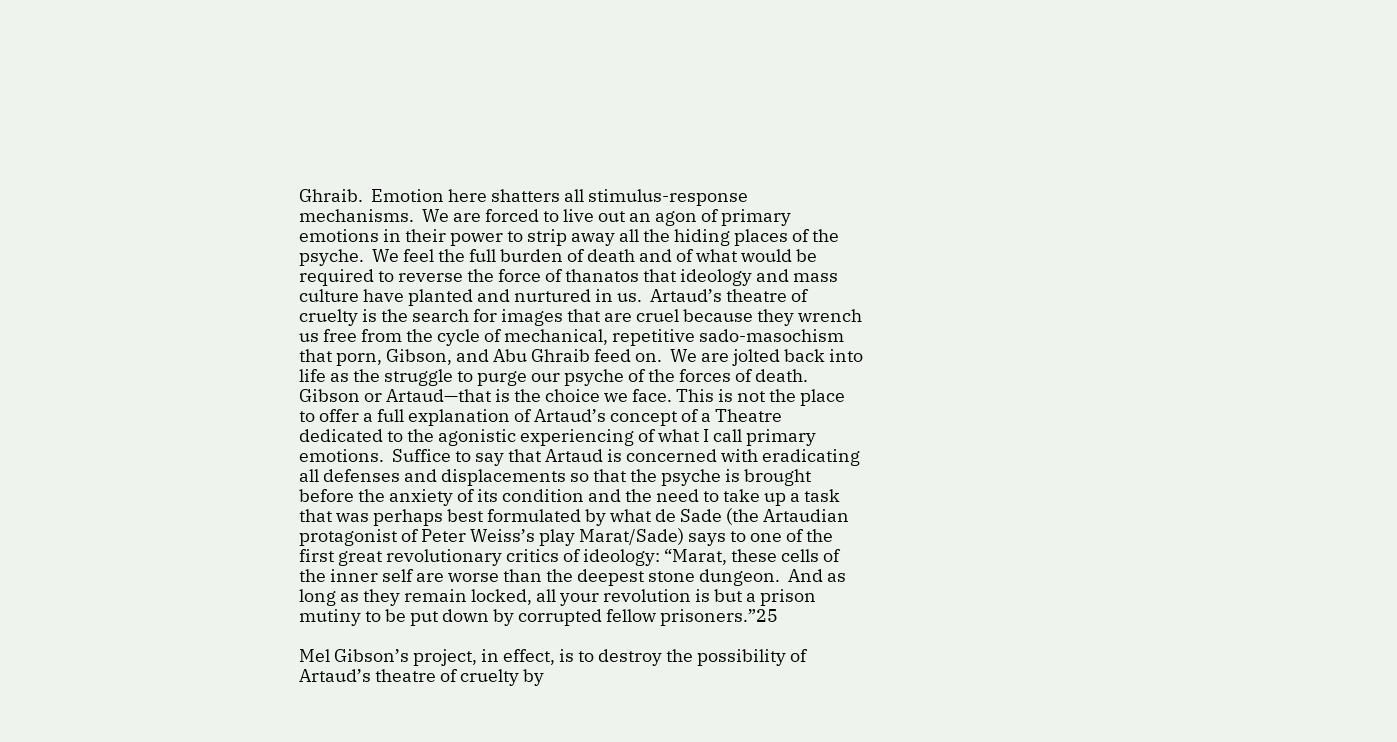Ghraib.  Emotion here shatters all stimulus-response mechanisms.  We are forced to live out an agon of primary emotions in their power to strip away all the hiding places of the psyche.  We feel the full burden of death and of what would be required to reverse the force of thanatos that ideology and mass culture have planted and nurtured in us.  Artaud’s theatre of cruelty is the search for images that are cruel because they wrench us free from the cycle of mechanical, repetitive sado-masochism that porn, Gibson, and Abu Ghraib feed on.  We are jolted back into life as the struggle to purge our psyche of the forces of death. Gibson or Artaud—that is the choice we face. This is not the place to offer a full explanation of Artaud’s concept of a Theatre dedicated to the agonistic experiencing of what I call primary emotions.  Suffice to say that Artaud is concerned with eradicating all defenses and displacements so that the psyche is brought before the anxiety of its condition and the need to take up a task that was perhaps best formulated by what de Sade (the Artaudian protagonist of Peter Weiss’s play Marat/Sade) says to one of the first great revolutionary critics of ideology: “Marat, these cells of the inner self are worse than the deepest stone dungeon.  And as long as they remain locked, all your revolution is but a prison mutiny to be put down by corrupted fellow prisoners.”25

Mel Gibson’s project, in effect, is to destroy the possibility of Artaud’s theatre of cruelty by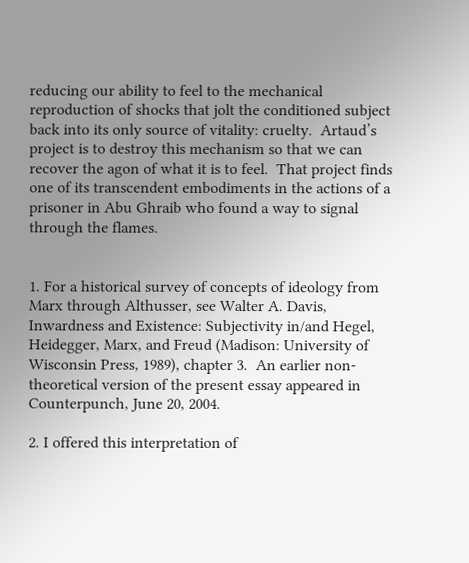reducing our ability to feel to the mechanical reproduction of shocks that jolt the conditioned subject back into its only source of vitality: cruelty.  Artaud’s project is to destroy this mechanism so that we can recover the agon of what it is to feel.  That project finds one of its transcendent embodiments in the actions of a prisoner in Abu Ghraib who found a way to signal through the flames.


1. For a historical survey of concepts of ideology from Marx through Althusser, see Walter A. Davis, Inwardness and Existence: Subjectivity in/and Hegel, Heidegger, Marx, and Freud (Madison: University of Wisconsin Press, 1989), chapter 3.  An earlier non-theoretical version of the present essay appeared in Counterpunch, June 20, 2004.

2. I offered this interpretation of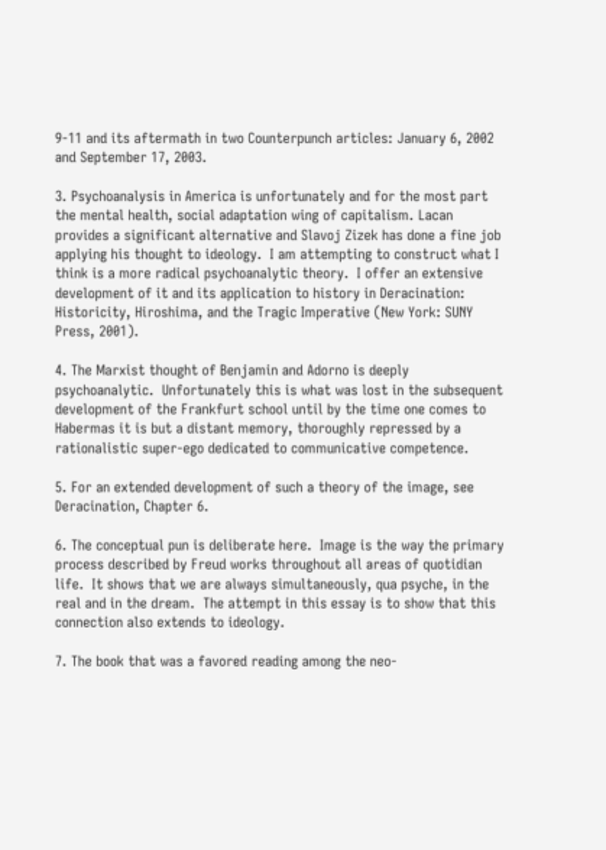9-11 and its aftermath in two Counterpunch articles: January 6, 2002 and September 17, 2003.

3. Psychoanalysis in America is unfortunately and for the most part the mental health, social adaptation wing of capitalism. Lacan provides a significant alternative and Slavoj Zizek has done a fine job applying his thought to ideology.  I am attempting to construct what I think is a more radical psychoanalytic theory.  I offer an extensive development of it and its application to history in Deracination: Historicity, Hiroshima, and the Tragic Imperative (New York: SUNY Press, 2001).

4. The Marxist thought of Benjamin and Adorno is deeply psychoanalytic.  Unfortunately this is what was lost in the subsequent development of the Frankfurt school until by the time one comes to Habermas it is but a distant memory, thoroughly repressed by a rationalistic super-ego dedicated to communicative competence.

5. For an extended development of such a theory of the image, see Deracination, Chapter 6.

6. The conceptual pun is deliberate here.  Image is the way the primary process described by Freud works throughout all areas of quotidian life.  It shows that we are always simultaneously, qua psyche, in the real and in the dream.  The attempt in this essay is to show that this connection also extends to ideology.

7. The book that was a favored reading among the neo-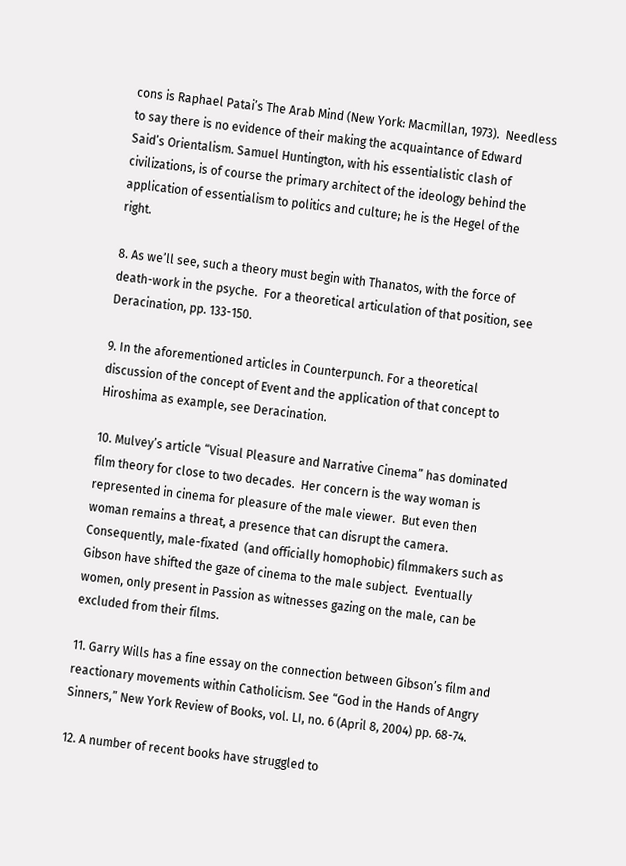cons is Raphael Patai’s The Arab Mind (New York: Macmillan, 1973).  Needless to say there is no evidence of their making the acquaintance of Edward Said’s Orientalism. Samuel Huntington, with his essentialistic clash of civilizations, is of course the primary architect of the ideology behind the application of essentialism to politics and culture; he is the Hegel of the right.

8. As we’ll see, such a theory must begin with Thanatos, with the force of death-work in the psyche.  For a theoretical articulation of that position, see Deracination, pp. 133-150.

9. In the aforementioned articles in Counterpunch. For a theoretical discussion of the concept of Event and the application of that concept to Hiroshima as example, see Deracination.

10. Mulvey’s article “Visual Pleasure and Narrative Cinema” has dominated film theory for close to two decades.  Her concern is the way woman is represented in cinema for pleasure of the male viewer.  But even then woman remains a threat, a presence that can disrupt the camera.  Consequently, male-fixated  (and officially homophobic) filmmakers such as Gibson have shifted the gaze of cinema to the male subject.  Eventually women, only present in Passion as witnesses gazing on the male, can be excluded from their films.

11. Garry Wills has a fine essay on the connection between Gibson’s film and reactionary movements within Catholicism. See “God in the Hands of Angry Sinners,” New York Review of Books, vol. LI, no. 6 (April 8, 2004) pp. 68-74.

12. A number of recent books have struggled to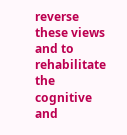reverse these views and to rehabilitate the cognitive and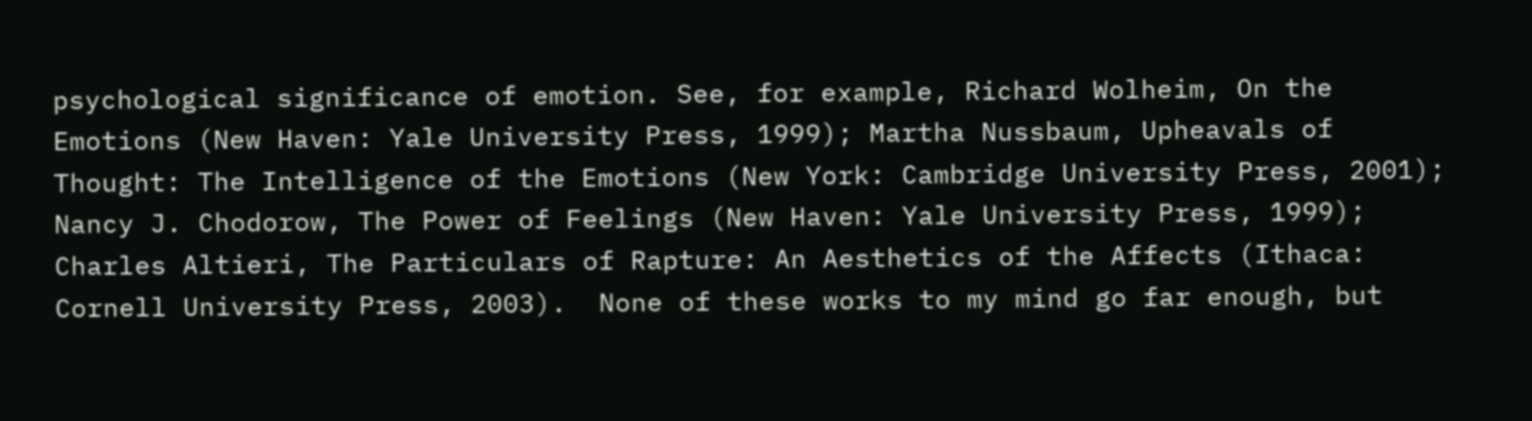psychological significance of emotion. See, for example, Richard Wolheim, On the Emotions (New Haven: Yale University Press, 1999); Martha Nussbaum, Upheavals of Thought: The Intelligence of the Emotions (New York: Cambridge University Press, 2001); Nancy J. Chodorow, The Power of Feelings (New Haven: Yale University Press, 1999); Charles Altieri, The Particulars of Rapture: An Aesthetics of the Affects (Ithaca: Cornell University Press, 2003).  None of these works to my mind go far enough, but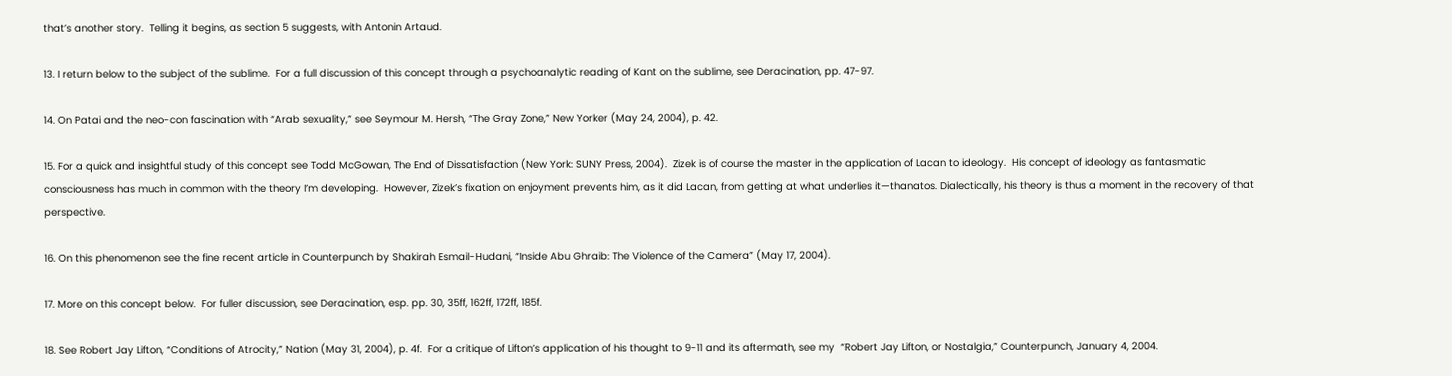that’s another story.  Telling it begins, as section 5 suggests, with Antonin Artaud.

13. I return below to the subject of the sublime.  For a full discussion of this concept through a psychoanalytic reading of Kant on the sublime, see Deracination, pp. 47-97.

14. On Patai and the neo-con fascination with “Arab sexuality,” see Seymour M. Hersh, “The Gray Zone,” New Yorker (May 24, 2004), p. 42.

15. For a quick and insightful study of this concept see Todd McGowan, The End of Dissatisfaction (New York: SUNY Press, 2004).  Zizek is of course the master in the application of Lacan to ideology.  His concept of ideology as fantasmatic consciousness has much in common with the theory I’m developing.  However, Zizek’s fixation on enjoyment prevents him, as it did Lacan, from getting at what underlies it—thanatos. Dialectically, his theory is thus a moment in the recovery of that perspective.

16. On this phenomenon see the fine recent article in Counterpunch by Shakirah Esmail-Hudani, “Inside Abu Ghraib: The Violence of the Camera” (May 17, 2004).

17. More on this concept below.  For fuller discussion, see Deracination, esp. pp. 30, 35ff, 162ff, 172ff, 185f.

18. See Robert Jay Lifton, “Conditions of Atrocity,” Nation (May 31, 2004), p. 4f.  For a critique of Lifton’s application of his thought to 9-11 and its aftermath, see my  “Robert Jay Lifton, or Nostalgia,” Counterpunch, January 4, 2004.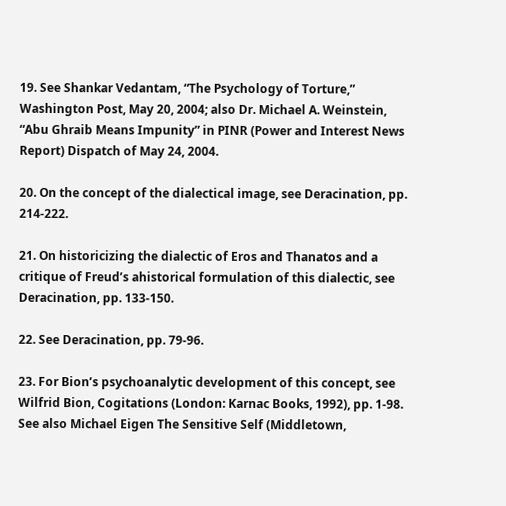19. See Shankar Vedantam, “The Psychology of Torture,” Washington Post, May 20, 2004; also Dr. Michael A. Weinstein, “Abu Ghraib Means Impunity” in PINR (Power and Interest News Report) Dispatch of May 24, 2004.

20. On the concept of the dialectical image, see Deracination, pp. 214-222.

21. On historicizing the dialectic of Eros and Thanatos and a critique of Freud’s ahistorical formulation of this dialectic, see Deracination, pp. 133-150.

22. See Deracination, pp. 79-96.

23. For Bion’s psychoanalytic development of this concept, see Wilfrid Bion, Cogitations (London: Karnac Books, 1992), pp. 1-98.  See also Michael Eigen The Sensitive Self (Middletown,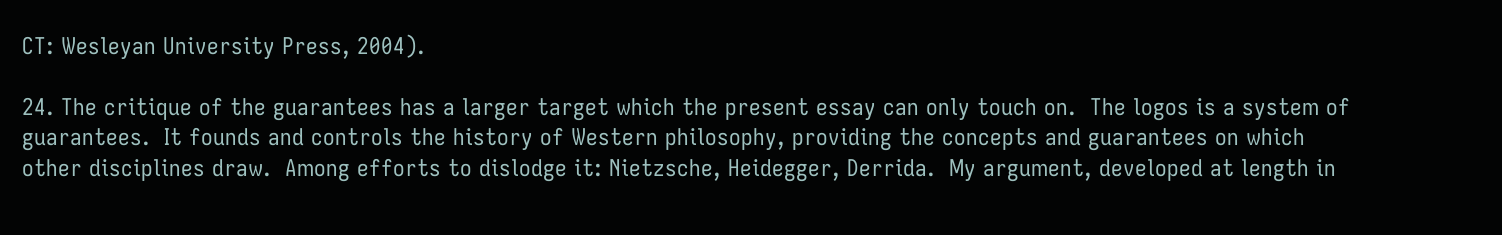CT: Wesleyan University Press, 2004).

24. The critique of the guarantees has a larger target which the present essay can only touch on.  The logos is a system of guarantees.  It founds and controls the history of Western philosophy, providing the concepts and guarantees on which other disciplines draw.  Among efforts to dislodge it: Nietzsche, Heidegger, Derrida.  My argument, developed at length in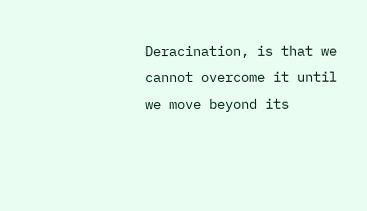Deracination, is that we cannot overcome it until we move beyond its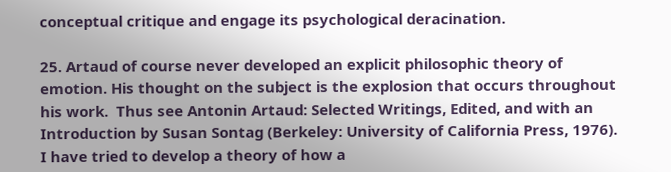conceptual critique and engage its psychological deracination.

25. Artaud of course never developed an explicit philosophic theory of emotion. His thought on the subject is the explosion that occurs throughout his work.  Thus see Antonin Artaud: Selected Writings, Edited, and with an Introduction by Susan Sontag (Berkeley: University of California Press, 1976).  I have tried to develop a theory of how a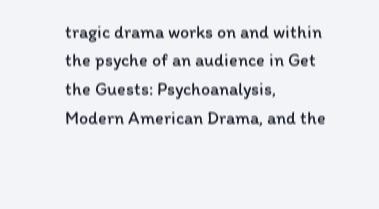tragic drama works on and within the psyche of an audience in Get the Guests: Psychoanalysis, Modern American Drama, and the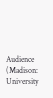Audience (Madison: University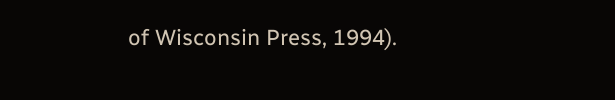of Wisconsin Press, 1994).